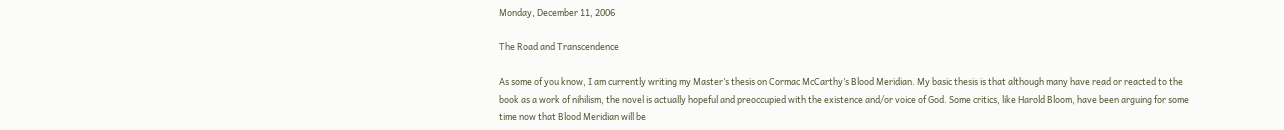Monday, December 11, 2006

The Road and Transcendence

As some of you know, I am currently writing my Master’s thesis on Cormac McCarthy’s Blood Meridian. My basic thesis is that although many have read or reacted to the book as a work of nihilism, the novel is actually hopeful and preoccupied with the existence and/or voice of God. Some critics, like Harold Bloom, have been arguing for some time now that Blood Meridian will be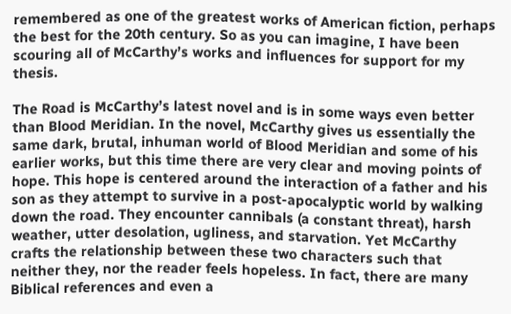remembered as one of the greatest works of American fiction, perhaps the best for the 20th century. So as you can imagine, I have been scouring all of McCarthy’s works and influences for support for my thesis.

The Road is McCarthy’s latest novel and is in some ways even better than Blood Meridian. In the novel, McCarthy gives us essentially the same dark, brutal, inhuman world of Blood Meridian and some of his earlier works, but this time there are very clear and moving points of hope. This hope is centered around the interaction of a father and his son as they attempt to survive in a post-apocalyptic world by walking down the road. They encounter cannibals (a constant threat), harsh weather, utter desolation, ugliness, and starvation. Yet McCarthy crafts the relationship between these two characters such that neither they, nor the reader feels hopeless. In fact, there are many Biblical references and even a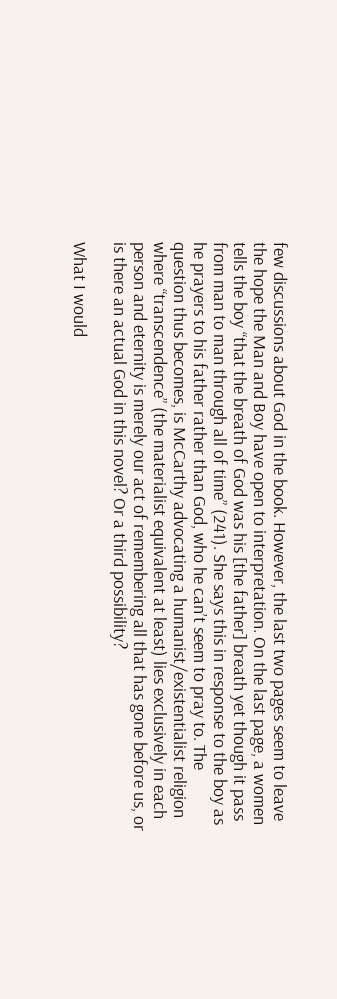few discussions about God in the book. However, the last two pages seem to leave the hope the Man and Boy have open to interpretation. On the last page, a women tells the boy “that the breath of God was his [the father] breath yet though it pass from man to man through all of time” (241). She says this in response to the boy as he prayers to his father rather than God, who he can’t seem to pray to. The question thus becomes, is McCarthy advocating a humanist/existentialist religion where “transcendence” (the materialist equivalent at least) lies exclusively in each person and eternity is merely our act of remembering all that has gone before us, or is there an actual God in this novel? Or a third possibility?

What I would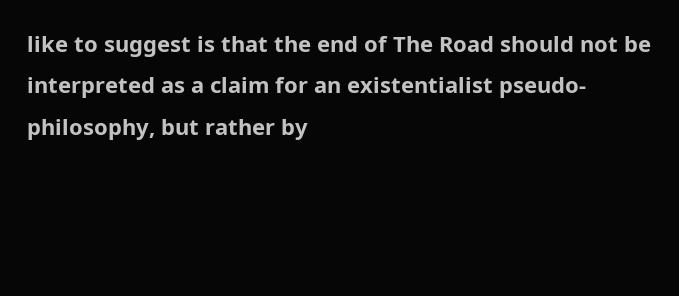like to suggest is that the end of The Road should not be interpreted as a claim for an existentialist pseudo-philosophy, but rather by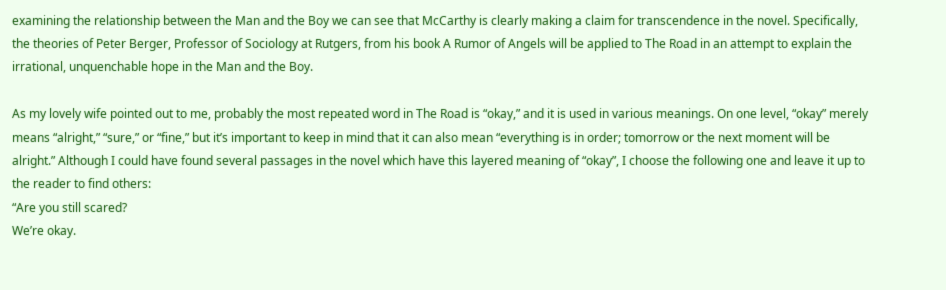examining the relationship between the Man and the Boy we can see that McCarthy is clearly making a claim for transcendence in the novel. Specifically, the theories of Peter Berger, Professor of Sociology at Rutgers, from his book A Rumor of Angels will be applied to The Road in an attempt to explain the irrational, unquenchable hope in the Man and the Boy.

As my lovely wife pointed out to me, probably the most repeated word in The Road is “okay,” and it is used in various meanings. On one level, “okay” merely means “alright,” “sure,” or “fine,” but it’s important to keep in mind that it can also mean “everything is in order; tomorrow or the next moment will be alright.” Although I could have found several passages in the novel which have this layered meaning of “okay”, I choose the following one and leave it up to the reader to find others:
“Are you still scared?
We’re okay.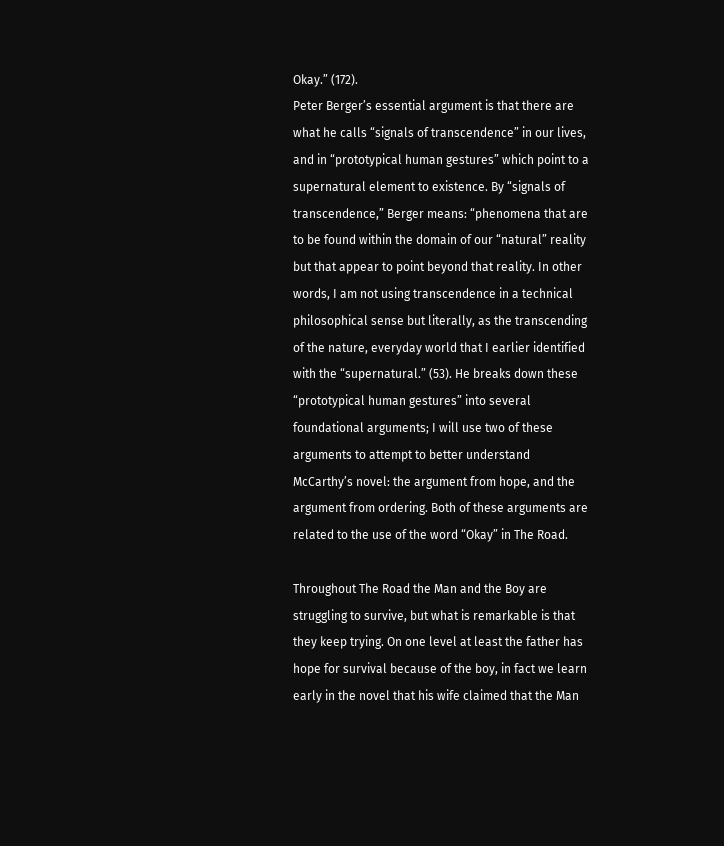Okay.” (172).
Peter Berger’s essential argument is that there are what he calls “signals of transcendence” in our lives, and in “prototypical human gestures” which point to a supernatural element to existence. By “signals of transcendence,” Berger means: “phenomena that are to be found within the domain of our “natural” reality but that appear to point beyond that reality. In other words, I am not using transcendence in a technical philosophical sense but literally, as the transcending of the nature, everyday world that I earlier identified with the “supernatural.” (53). He breaks down these “prototypical human gestures” into several foundational arguments; I will use two of these arguments to attempt to better understand McCarthy’s novel: the argument from hope, and the argument from ordering. Both of these arguments are related to the use of the word “Okay” in The Road.

Throughout The Road the Man and the Boy are struggling to survive, but what is remarkable is that they keep trying. On one level at least the father has hope for survival because of the boy, in fact we learn early in the novel that his wife claimed that the Man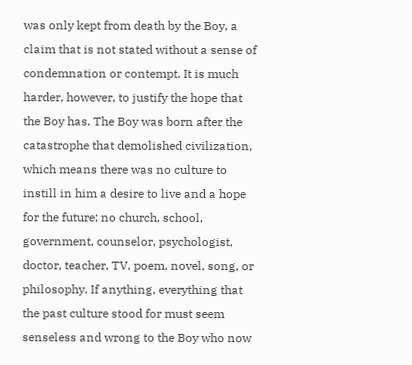was only kept from death by the Boy, a claim that is not stated without a sense of condemnation or contempt. It is much harder, however, to justify the hope that the Boy has. The Boy was born after the catastrophe that demolished civilization, which means there was no culture to instill in him a desire to live and a hope for the future; no church, school, government, counselor, psychologist, doctor, teacher, TV, poem, novel, song, or philosophy. If anything, everything that the past culture stood for must seem senseless and wrong to the Boy who now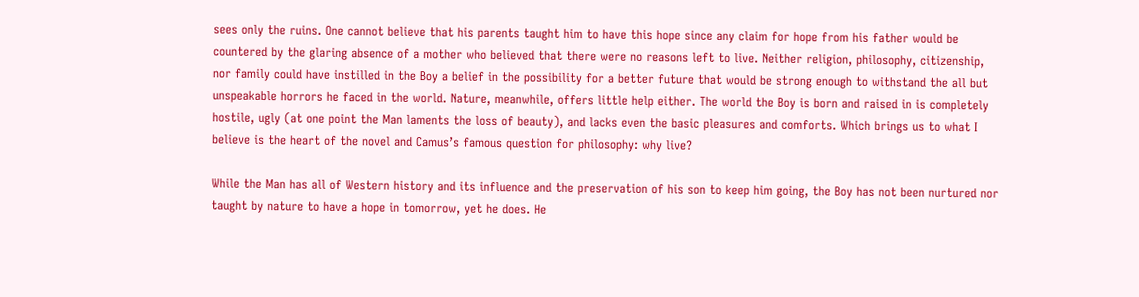sees only the ruins. One cannot believe that his parents taught him to have this hope since any claim for hope from his father would be countered by the glaring absence of a mother who believed that there were no reasons left to live. Neither religion, philosophy, citizenship, nor family could have instilled in the Boy a belief in the possibility for a better future that would be strong enough to withstand the all but unspeakable horrors he faced in the world. Nature, meanwhile, offers little help either. The world the Boy is born and raised in is completely hostile, ugly (at one point the Man laments the loss of beauty), and lacks even the basic pleasures and comforts. Which brings us to what I believe is the heart of the novel and Camus’s famous question for philosophy: why live?

While the Man has all of Western history and its influence and the preservation of his son to keep him going, the Boy has not been nurtured nor taught by nature to have a hope in tomorrow, yet he does. He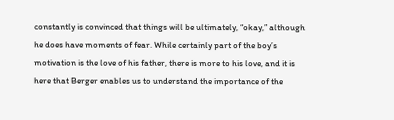constantly is convinced that things will be ultimately, “okay,” although he does have moments of fear. While certainly part of the boy’s motivation is the love of his father, there is more to his love, and it is here that Berger enables us to understand the importance of the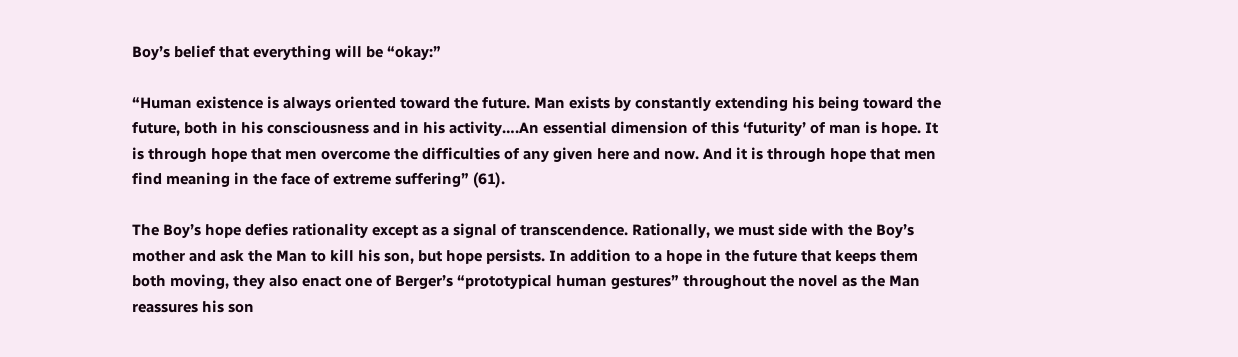Boy’s belief that everything will be “okay:”

“Human existence is always oriented toward the future. Man exists by constantly extending his being toward the future, both in his consciousness and in his activity….An essential dimension of this ‘futurity’ of man is hope. It is through hope that men overcome the difficulties of any given here and now. And it is through hope that men find meaning in the face of extreme suffering” (61).

The Boy’s hope defies rationality except as a signal of transcendence. Rationally, we must side with the Boy’s mother and ask the Man to kill his son, but hope persists. In addition to a hope in the future that keeps them both moving, they also enact one of Berger’s “prototypical human gestures” throughout the novel as the Man reassures his son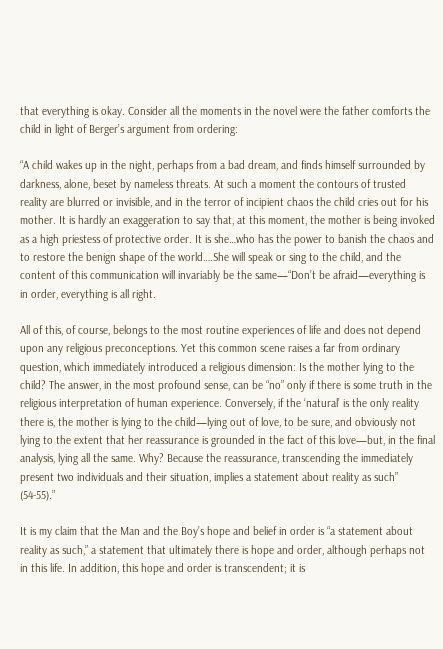that everything is okay. Consider all the moments in the novel were the father comforts the child in light of Berger’s argument from ordering:

“A child wakes up in the night, perhaps from a bad dream, and finds himself surrounded by darkness, alone, beset by nameless threats. At such a moment the contours of trusted reality are blurred or invisible, and in the terror of incipient chaos the child cries out for his mother. It is hardly an exaggeration to say that, at this moment, the mother is being invoked as a high priestess of protective order. It is she…who has the power to banish the chaos and to restore the benign shape of the world….She will speak or sing to the child, and the content of this communication will invariably be the same—“Don’t be afraid—everything is in order, everything is all right.

All of this, of course, belongs to the most routine experiences of life and does not depend upon any religious preconceptions. Yet this common scene raises a far from ordinary question, which immediately introduced a religious dimension: Is the mother lying to the child? The answer, in the most profound sense, can be “no” only if there is some truth in the religious interpretation of human experience. Conversely, if the ‘natural’ is the only reality there is, the mother is lying to the child—lying out of love, to be sure, and obviously not lying to the extent that her reassurance is grounded in the fact of this love—but, in the final analysis, lying all the same. Why? Because the reassurance, transcending the immediately present two individuals and their situation, implies a statement about reality as such” (54-55).”

It is my claim that the Man and the Boy’s hope and belief in order is “a statement about reality as such,” a statement that ultimately there is hope and order, although perhaps not in this life. In addition, this hope and order is transcendent; it is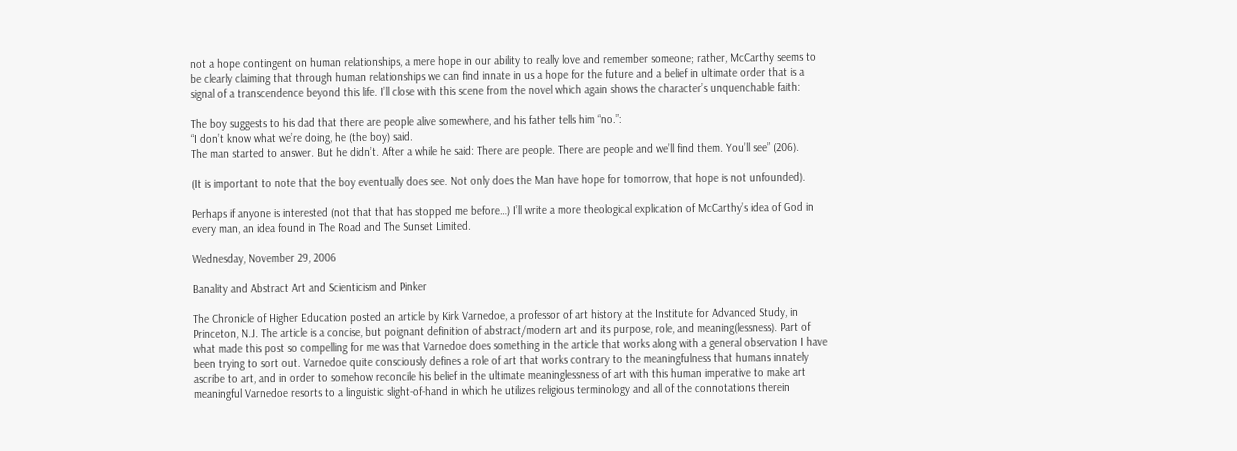not a hope contingent on human relationships, a mere hope in our ability to really love and remember someone; rather, McCarthy seems to be clearly claiming that through human relationships we can find innate in us a hope for the future and a belief in ultimate order that is a signal of a transcendence beyond this life. I’ll close with this scene from the novel which again shows the character’s unquenchable faith:

The boy suggests to his dad that there are people alive somewhere, and his father tells him “no.”:
“I don’t know what we’re doing, he (the boy) said.
The man started to answer. But he didn’t. After a while he said: There are people. There are people and we’ll find them. You’ll see” (206).

(It is important to note that the boy eventually does see. Not only does the Man have hope for tomorrow, that hope is not unfounded).

Perhaps if anyone is interested (not that that has stopped me before…) I’ll write a more theological explication of McCarthy’s idea of God in every man, an idea found in The Road and The Sunset Limited.

Wednesday, November 29, 2006

Banality and Abstract Art and Scienticism and Pinker

The Chronicle of Higher Education posted an article by Kirk Varnedoe, a professor of art history at the Institute for Advanced Study, in Princeton, N.J. The article is a concise, but poignant definition of abstract/modern art and its purpose, role, and meaning(lessness). Part of what made this post so compelling for me was that Varnedoe does something in the article that works along with a general observation I have been trying to sort out. Varnedoe quite consciously defines a role of art that works contrary to the meaningfulness that humans innately ascribe to art, and in order to somehow reconcile his belief in the ultimate meaninglessness of art with this human imperative to make art meaningful Varnedoe resorts to a linguistic slight-of-hand in which he utilizes religious terminology and all of the connotations therein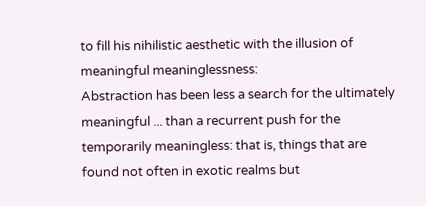to fill his nihilistic aesthetic with the illusion of meaningful meaninglessness:
Abstraction has been less a search for the ultimately meaningful ... than a recurrent push for the temporarily meaningless: that is, things that are found not often in exotic realms but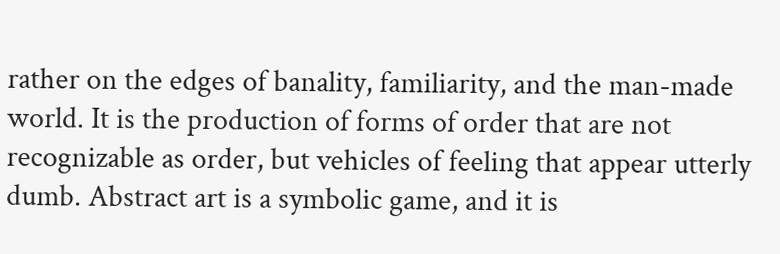rather on the edges of banality, familiarity, and the man-made world. It is the production of forms of order that are not recognizable as order, but vehicles of feeling that appear utterly dumb. Abstract art is a symbolic game, and it is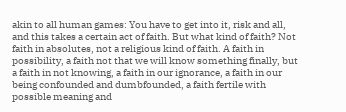akin to all human games: You have to get into it, risk and all, and this takes a certain act of faith. But what kind of faith? Not faith in absolutes, not a religious kind of faith. A faith in possibility, a faith not that we will know something finally, but a faith in not knowing, a faith in our ignorance, a faith in our being confounded and dumbfounded, a faith fertile with possible meaning and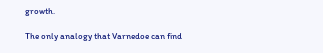growth.

The only analogy that Varnedoe can find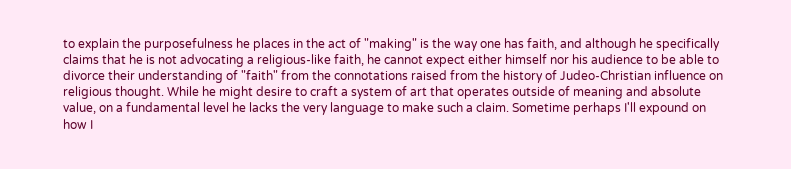to explain the purposefulness he places in the act of "making" is the way one has faith, and although he specifically claims that he is not advocating a religious-like faith, he cannot expect either himself nor his audience to be able to divorce their understanding of "faith" from the connotations raised from the history of Judeo-Christian influence on religious thought. While he might desire to craft a system of art that operates outside of meaning and absolute value, on a fundamental level he lacks the very language to make such a claim. Sometime perhaps I'll expound on how I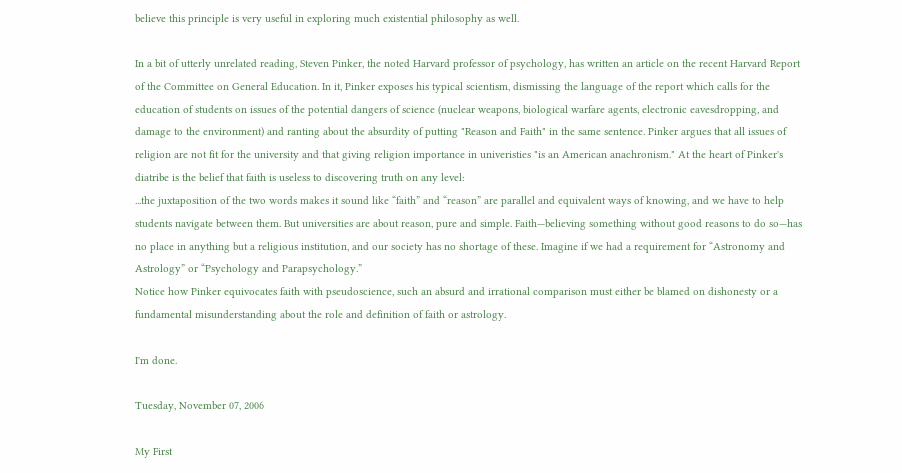believe this principle is very useful in exploring much existential philosophy as well.

In a bit of utterly unrelated reading, Steven Pinker, the noted Harvard professor of psychology, has written an article on the recent Harvard Report of the Committee on General Education. In it, Pinker exposes his typical scientism, dismissing the language of the report which calls for the education of students on issues of the potential dangers of science (nuclear weapons, biological warfare agents, electronic eavesdropping, and damage to the environment) and ranting about the absurdity of putting "Reason and Faith" in the same sentence. Pinker argues that all issues of religion are not fit for the university and that giving religion importance in univeristies "is an American anachronism." At the heart of Pinker's diatribe is the belief that faith is useless to discovering truth on any level:
...the juxtaposition of the two words makes it sound like “faith” and “reason” are parallel and equivalent ways of knowing, and we have to help students navigate between them. But universities are about reason, pure and simple. Faith—believing something without good reasons to do so—has no place in anything but a religious institution, and our society has no shortage of these. Imagine if we had a requirement for “Astronomy and Astrology” or “Psychology and Parapsychology.”
Notice how Pinker equivocates faith with pseudoscience, such an absurd and irrational comparison must either be blamed on dishonesty or a fundamental misunderstanding about the role and definition of faith or astrology.

I'm done.

Tuesday, November 07, 2006

My First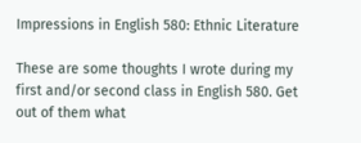Impressions in English 580: Ethnic Literature

These are some thoughts I wrote during my first and/or second class in English 580. Get out of them what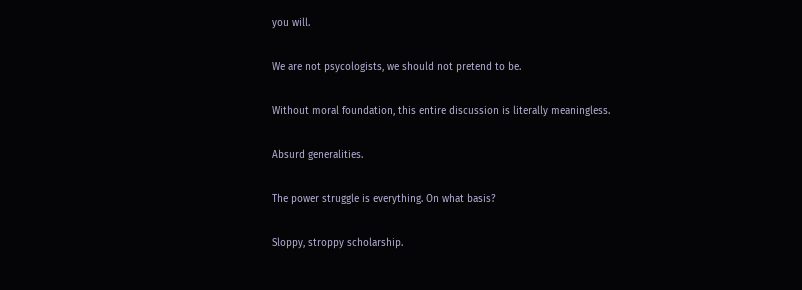you will.

We are not psycologists, we should not pretend to be.

Without moral foundation, this entire discussion is literally meaningless.

Absurd generalities.

The power struggle is everything. On what basis?

Sloppy, stroppy scholarship.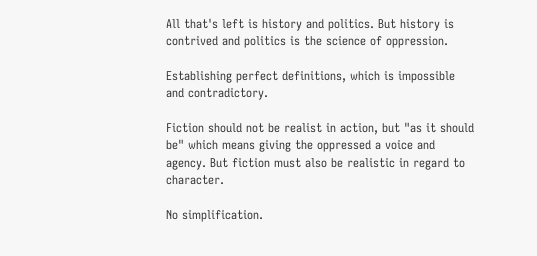All that's left is history and politics. But history is contrived and politics is the science of oppression.

Establishing perfect definitions, which is impossible and contradictory.

Fiction should not be realist in action, but "as it should be" which means giving the oppressed a voice and agency. But fiction must also be realistic in regard to character.

No simplification.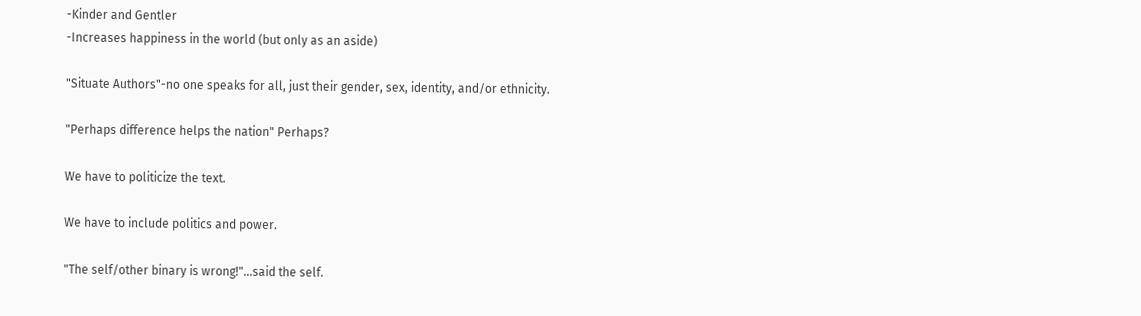-Kinder and Gentler
-Increases happiness in the world (but only as an aside)

"Situate Authors"-no one speaks for all, just their gender, sex, identity, and/or ethnicity.

"Perhaps difference helps the nation" Perhaps?

We have to politicize the text.

We have to include politics and power.

"The self/other binary is wrong!"...said the self.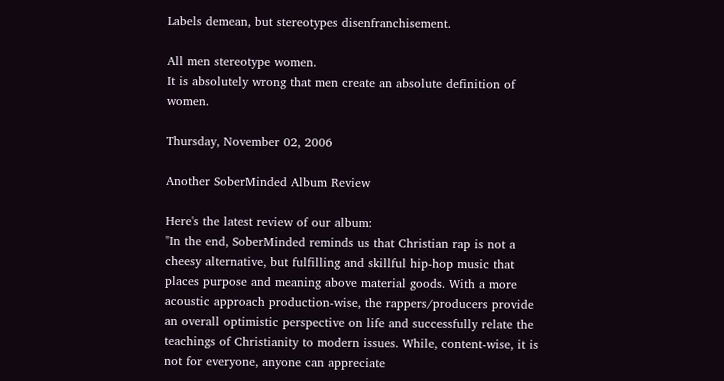Labels demean, but stereotypes disenfranchisement.

All men stereotype women.
It is absolutely wrong that men create an absolute definition of women.

Thursday, November 02, 2006

Another SoberMinded Album Review

Here's the latest review of our album:
"In the end, SoberMinded reminds us that Christian rap is not a cheesy alternative, but fulfilling and skillful hip-hop music that places purpose and meaning above material goods. With a more acoustic approach production-wise, the rappers/producers provide an overall optimistic perspective on life and successfully relate the teachings of Christianity to modern issues. While, content-wise, it is not for everyone, anyone can appreciate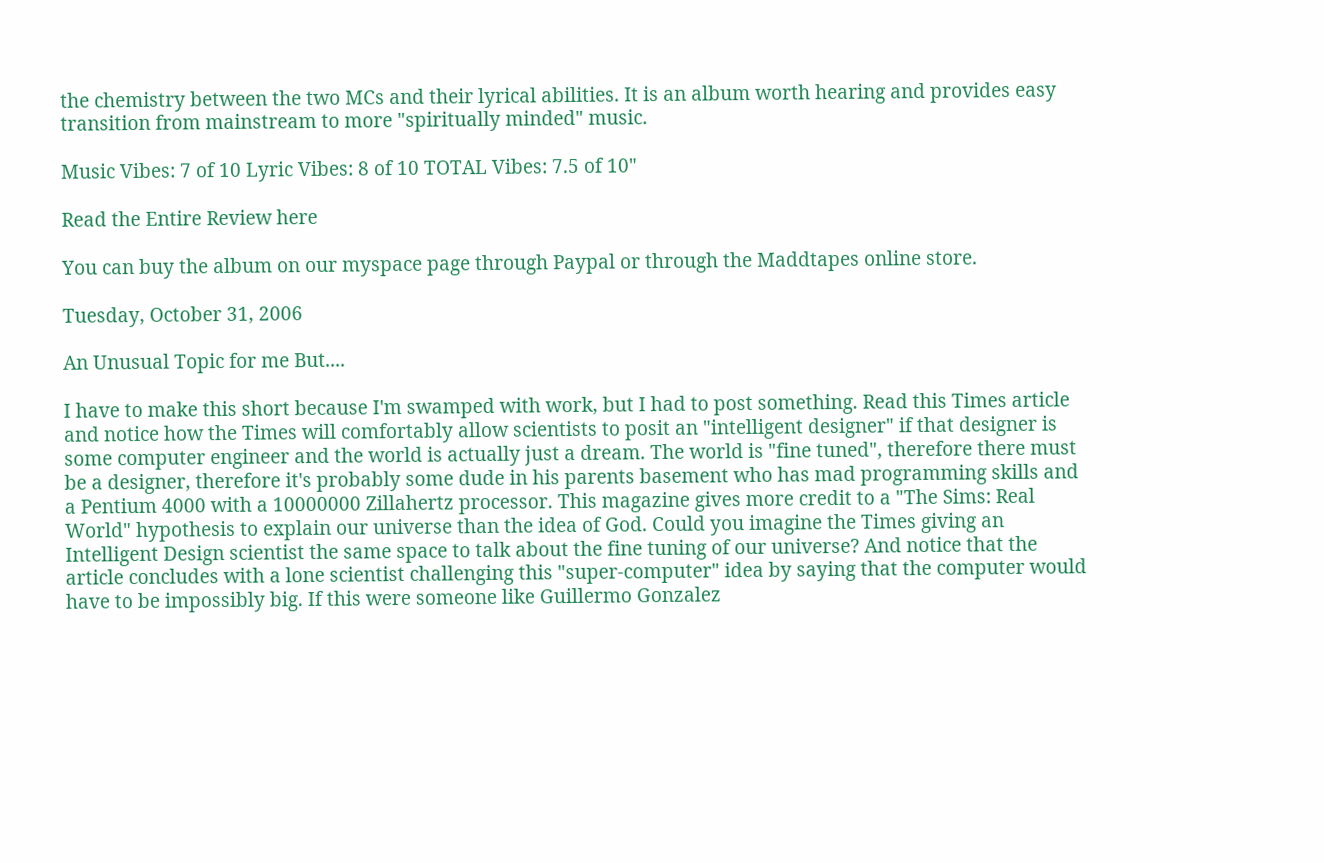the chemistry between the two MCs and their lyrical abilities. It is an album worth hearing and provides easy transition from mainstream to more "spiritually minded" music.

Music Vibes: 7 of 10 Lyric Vibes: 8 of 10 TOTAL Vibes: 7.5 of 10"

Read the Entire Review here

You can buy the album on our myspace page through Paypal or through the Maddtapes online store.

Tuesday, October 31, 2006

An Unusual Topic for me But....

I have to make this short because I'm swamped with work, but I had to post something. Read this Times article and notice how the Times will comfortably allow scientists to posit an "intelligent designer" if that designer is some computer engineer and the world is actually just a dream. The world is "fine tuned", therefore there must be a designer, therefore it's probably some dude in his parents basement who has mad programming skills and a Pentium 4000 with a 10000000 Zillahertz processor. This magazine gives more credit to a "The Sims: Real World" hypothesis to explain our universe than the idea of God. Could you imagine the Times giving an Intelligent Design scientist the same space to talk about the fine tuning of our universe? And notice that the article concludes with a lone scientist challenging this "super-computer" idea by saying that the computer would have to be impossibly big. If this were someone like Guillermo Gonzalez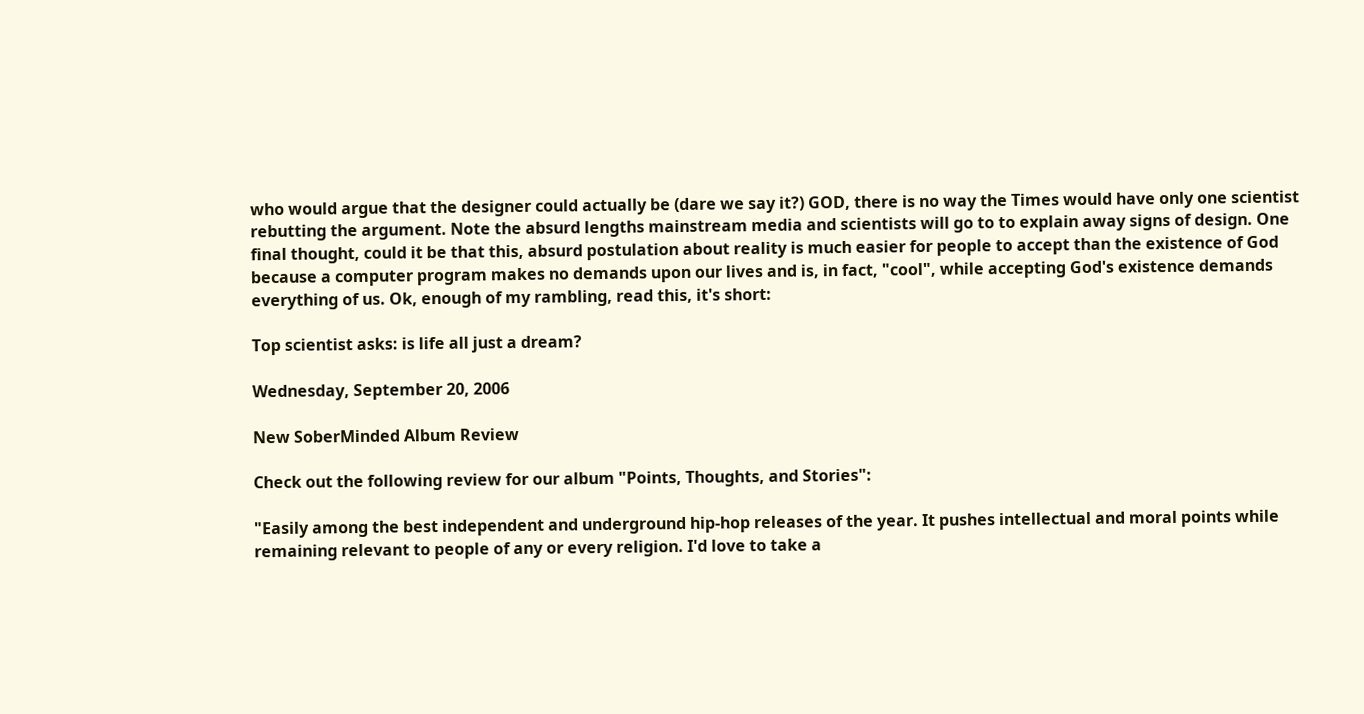who would argue that the designer could actually be (dare we say it?) GOD, there is no way the Times would have only one scientist rebutting the argument. Note the absurd lengths mainstream media and scientists will go to to explain away signs of design. One final thought, could it be that this, absurd postulation about reality is much easier for people to accept than the existence of God because a computer program makes no demands upon our lives and is, in fact, "cool", while accepting God's existence demands everything of us. Ok, enough of my rambling, read this, it's short:

Top scientist asks: is life all just a dream?

Wednesday, September 20, 2006

New SoberMinded Album Review

Check out the following review for our album "Points, Thoughts, and Stories":

"Easily among the best independent and underground hip-hop releases of the year. It pushes intellectual and moral points while remaining relevant to people of any or every religion. I'd love to take a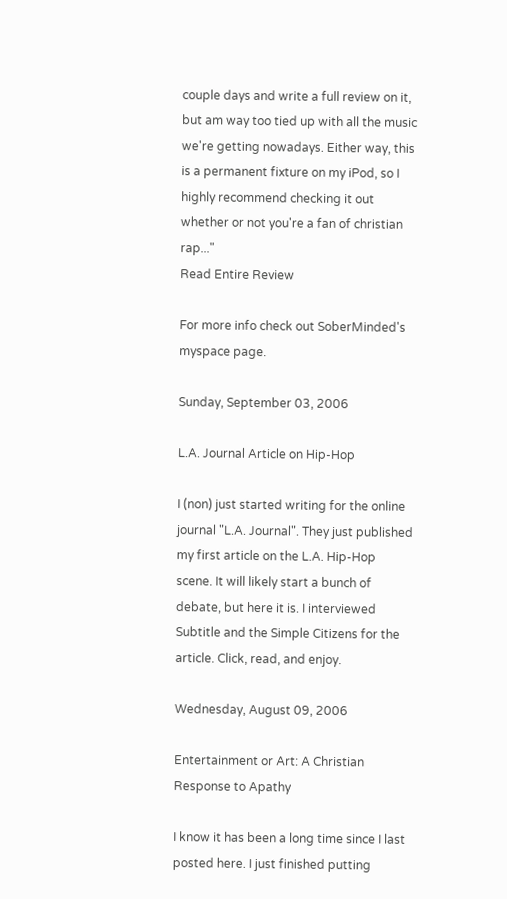couple days and write a full review on it, but am way too tied up with all the music we're getting nowadays. Either way, this is a permanent fixture on my iPod, so I highly recommend checking it out whether or not you're a fan of christian rap..."
Read Entire Review

For more info check out SoberMinded's myspace page.

Sunday, September 03, 2006

L.A. Journal Article on Hip-Hop

I (non) just started writing for the online journal "L.A. Journal". They just published my first article on the L.A. Hip-Hop scene. It will likely start a bunch of debate, but here it is. I interviewed Subtitle and the Simple Citizens for the article. Click, read, and enjoy.

Wednesday, August 09, 2006

Entertainment or Art: A Christian Response to Apathy

I know it has been a long time since I last posted here. I just finished putting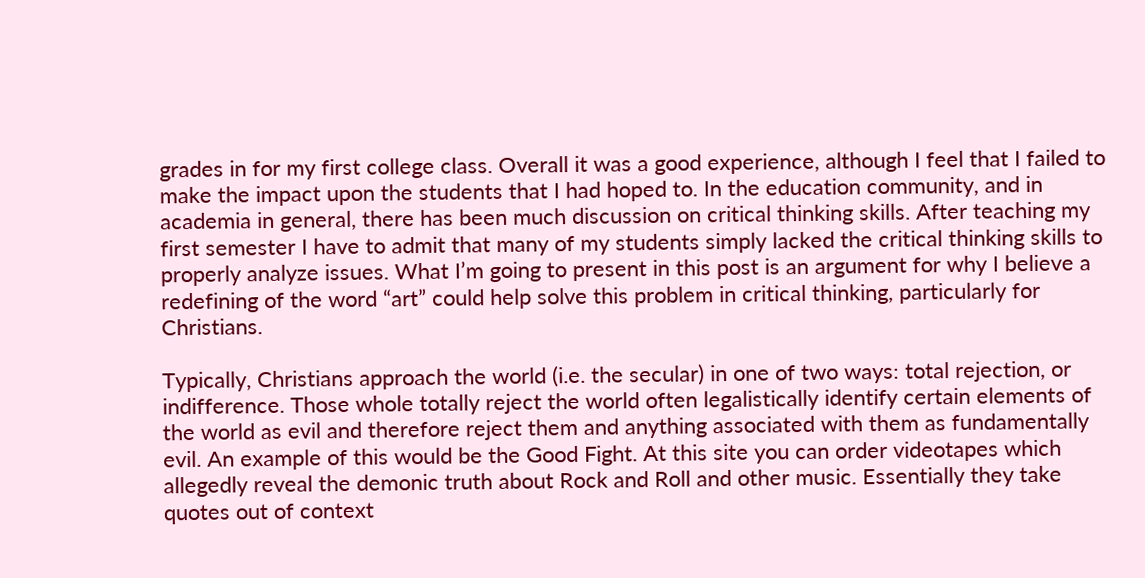grades in for my first college class. Overall it was a good experience, although I feel that I failed to make the impact upon the students that I had hoped to. In the education community, and in academia in general, there has been much discussion on critical thinking skills. After teaching my first semester I have to admit that many of my students simply lacked the critical thinking skills to properly analyze issues. What I’m going to present in this post is an argument for why I believe a redefining of the word “art” could help solve this problem in critical thinking, particularly for Christians.

Typically, Christians approach the world (i.e. the secular) in one of two ways: total rejection, or indifference. Those whole totally reject the world often legalistically identify certain elements of the world as evil and therefore reject them and anything associated with them as fundamentally evil. An example of this would be the Good Fight. At this site you can order videotapes which allegedly reveal the demonic truth about Rock and Roll and other music. Essentially they take quotes out of context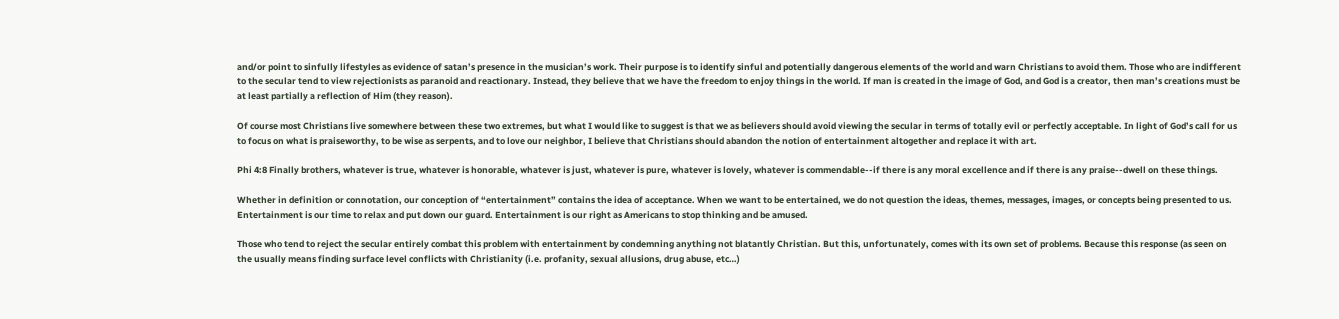and/or point to sinfully lifestyles as evidence of satan’s presence in the musician’s work. Their purpose is to identify sinful and potentially dangerous elements of the world and warn Christians to avoid them. Those who are indifferent to the secular tend to view rejectionists as paranoid and reactionary. Instead, they believe that we have the freedom to enjoy things in the world. If man is created in the image of God, and God is a creator, then man’s creations must be at least partially a reflection of Him (they reason).

Of course most Christians live somewhere between these two extremes, but what I would like to suggest is that we as believers should avoid viewing the secular in terms of totally evil or perfectly acceptable. In light of God’s call for us to focus on what is praiseworthy, to be wise as serpents, and to love our neighbor, I believe that Christians should abandon the notion of entertainment altogether and replace it with art.

Phi 4:8 Finally brothers, whatever is true, whatever is honorable, whatever is just, whatever is pure, whatever is lovely, whatever is commendable--if there is any moral excellence and if there is any praise--dwell on these things.

Whether in definition or connotation, our conception of “entertainment” contains the idea of acceptance. When we want to be entertained, we do not question the ideas, themes, messages, images, or concepts being presented to us. Entertainment is our time to relax and put down our guard. Entertainment is our right as Americans to stop thinking and be amused.

Those who tend to reject the secular entirely combat this problem with entertainment by condemning anything not blatantly Christian. But this, unfortunately, comes with its own set of problems. Because this response (as seen on the usually means finding surface level conflicts with Christianity (i.e. profanity, sexual allusions, drug abuse, etc…)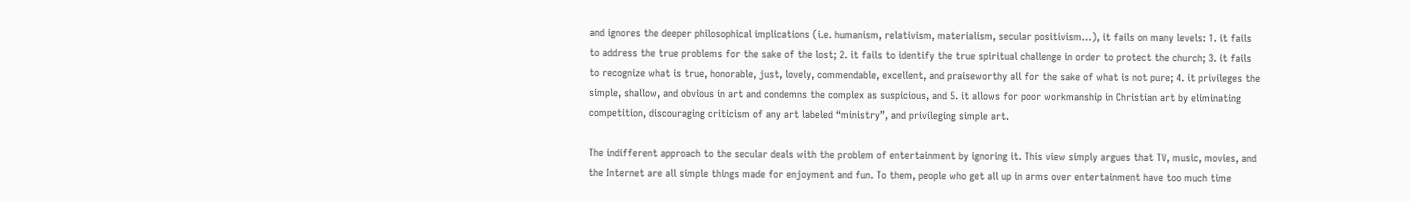and ignores the deeper philosophical implications (i.e. humanism, relativism, materialism, secular positivism…), it fails on many levels: 1. it fails to address the true problems for the sake of the lost; 2. it fails to identify the true spiritual challenge in order to protect the church; 3. it fails to recognize what is true, honorable, just, lovely, commendable, excellent, and praiseworthy all for the sake of what is not pure; 4. it privileges the simple, shallow, and obvious in art and condemns the complex as suspicious, and 5. it allows for poor workmanship in Christian art by eliminating competition, discouraging criticism of any art labeled “ministry”, and privileging simple art.

The indifferent approach to the secular deals with the problem of entertainment by ignoring it. This view simply argues that TV, music, movies, and the Internet are all simple things made for enjoyment and fun. To them, people who get all up in arms over entertainment have too much time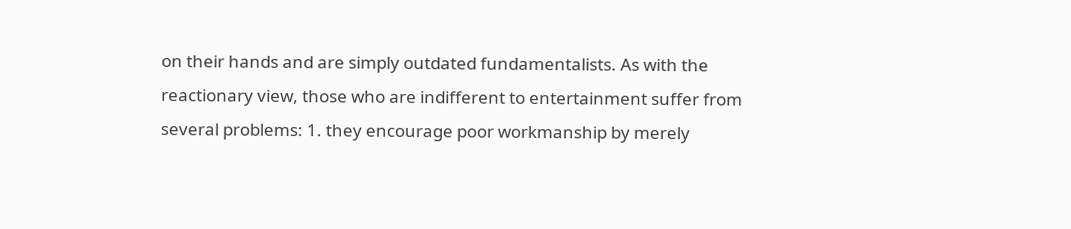on their hands and are simply outdated fundamentalists. As with the reactionary view, those who are indifferent to entertainment suffer from several problems: 1. they encourage poor workmanship by merely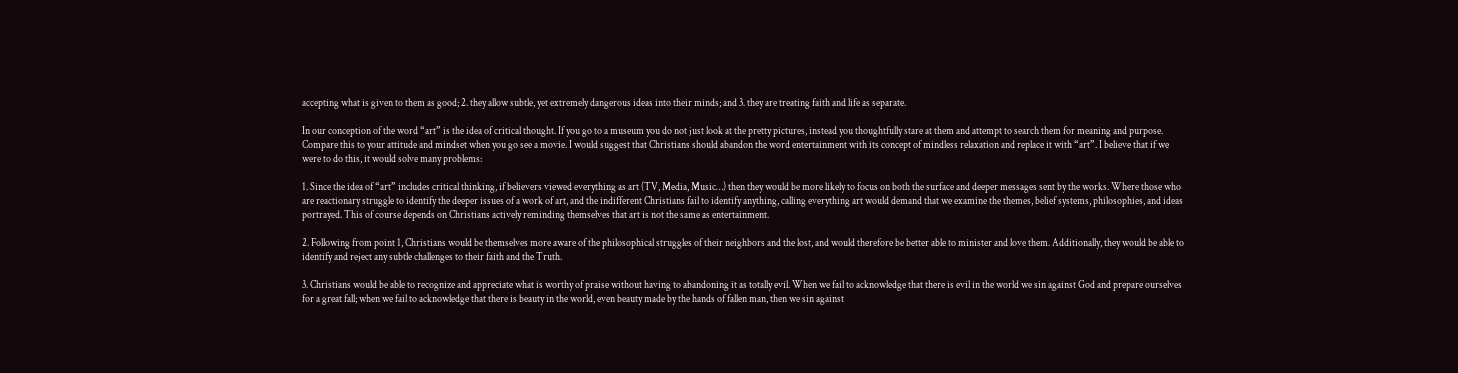accepting what is given to them as good; 2. they allow subtle, yet extremely dangerous ideas into their minds; and 3. they are treating faith and life as separate.

In our conception of the word “art” is the idea of critical thought. If you go to a museum you do not just look at the pretty pictures, instead you thoughtfully stare at them and attempt to search them for meaning and purpose. Compare this to your attitude and mindset when you go see a movie. I would suggest that Christians should abandon the word entertainment with its concept of mindless relaxation and replace it with “art”. I believe that if we were to do this, it would solve many problems:

1. Since the idea of “art” includes critical thinking, if believers viewed everything as art (TV, Media, Music…) then they would be more likely to focus on both the surface and deeper messages sent by the works. Where those who are reactionary struggle to identify the deeper issues of a work of art, and the indifferent Christians fail to identify anything, calling everything art would demand that we examine the themes, belief systems, philosophies, and ideas portrayed. This of course depends on Christians actively reminding themselves that art is not the same as entertainment.

2. Following from point 1, Christians would be themselves more aware of the philosophical struggles of their neighbors and the lost, and would therefore be better able to minister and love them. Additionally, they would be able to identify and reject any subtle challenges to their faith and the Truth.

3. Christians would be able to recognize and appreciate what is worthy of praise without having to abandoning it as totally evil. When we fail to acknowledge that there is evil in the world we sin against God and prepare ourselves for a great fall; when we fail to acknowledge that there is beauty in the world, even beauty made by the hands of fallen man, then we sin against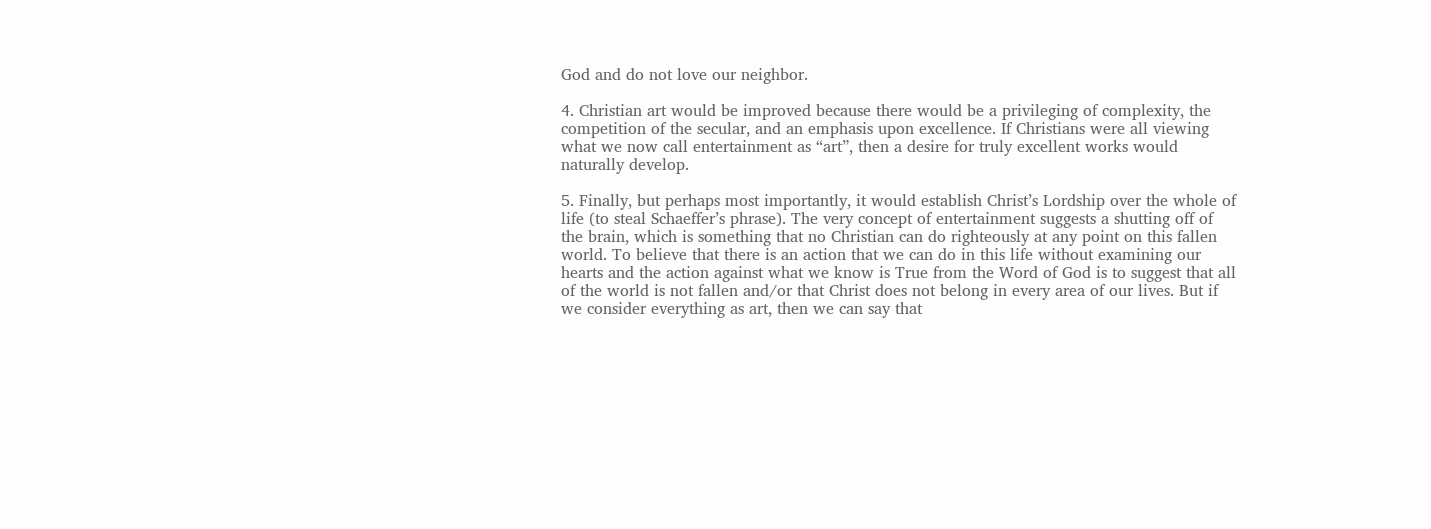God and do not love our neighbor.

4. Christian art would be improved because there would be a privileging of complexity, the competition of the secular, and an emphasis upon excellence. If Christians were all viewing what we now call entertainment as “art”, then a desire for truly excellent works would naturally develop.

5. Finally, but perhaps most importantly, it would establish Christ’s Lordship over the whole of life (to steal Schaeffer’s phrase). The very concept of entertainment suggests a shutting off of the brain, which is something that no Christian can do righteously at any point on this fallen world. To believe that there is an action that we can do in this life without examining our hearts and the action against what we know is True from the Word of God is to suggest that all of the world is not fallen and/or that Christ does not belong in every area of our lives. But if we consider everything as art, then we can say that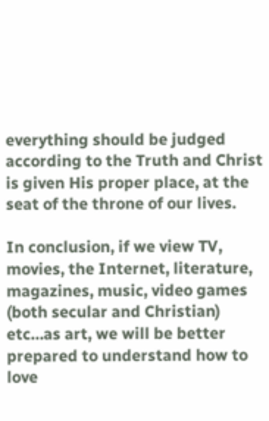everything should be judged according to the Truth and Christ is given His proper place, at the seat of the throne of our lives.

In conclusion, if we view TV, movies, the Internet, literature, magazines, music, video games (both secular and Christian) etc…as art, we will be better prepared to understand how to love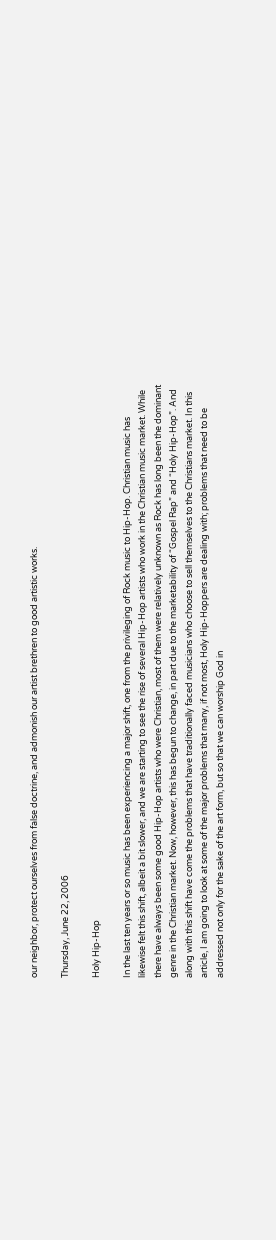our neighbor, protect ourselves from false doctrine, and admonish our artist brethren to good artistic works.

Thursday, June 22, 2006

Holy Hip-Hop

In the last ten years or so music has been experiencing a major shift, one from the privileging of Rock music to Hip-Hop. Christian music has likewise felt this shift, albeit a bit slower, and we are starting to see the rise of several Hip-Hop artists who work in the Christian music market. While there have always been some good Hip-Hop artists who were Christian, most of them were relatively unknown as Rock has long been the dominant genre in the Christian market. Now, however, this has begun to change, in part due to the marketability of “Gospel Rap” and “Holy Hip-Hop”. And along with this shift have come the problems that have traditionally faced musicians who choose to sell themselves to the Christians market. In this article, I am going to look at some of the major problems that many, if not most, Holy Hip-Hoppers are dealing with; problems that need to be addressed not only for the sake of the art form, but so that we can worship God in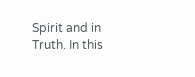Spirit and in Truth. In this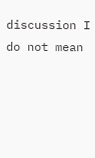discussion I do not mean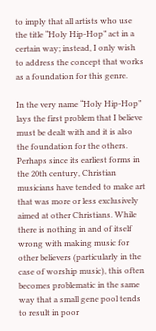to imply that all artists who use the title “Holy Hip-Hop” act in a certain way; instead, I only wish to address the concept that works as a foundation for this genre.

In the very name “Holy Hip-Hop” lays the first problem that I believe must be dealt with and it is also the foundation for the others. Perhaps since its earliest forms in the 20th century, Christian musicians have tended to make art that was more or less exclusively aimed at other Christians. While there is nothing in and of itself wrong with making music for other believers (particularly in the case of worship music), this often becomes problematic in the same way that a small gene pool tends to result in poor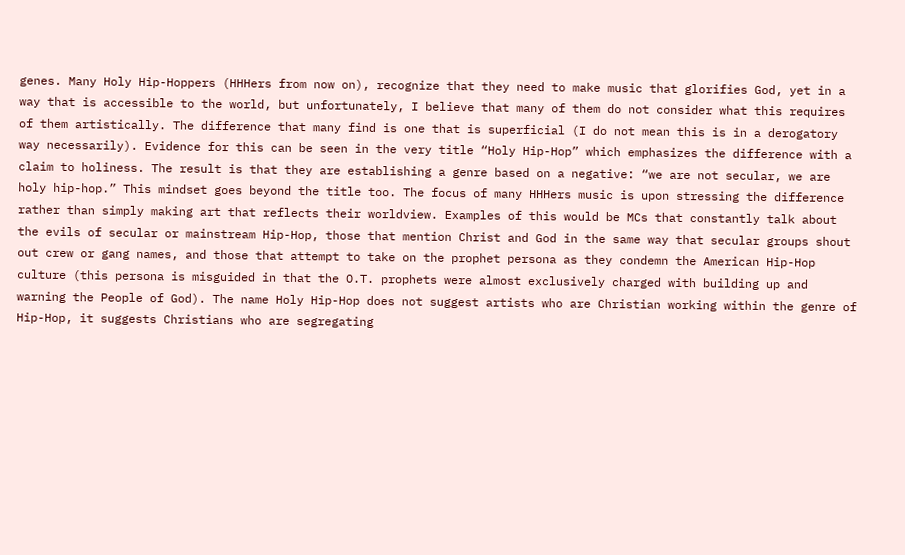genes. Many Holy Hip-Hoppers (HHHers from now on), recognize that they need to make music that glorifies God, yet in a way that is accessible to the world, but unfortunately, I believe that many of them do not consider what this requires of them artistically. The difference that many find is one that is superficial (I do not mean this is in a derogatory way necessarily). Evidence for this can be seen in the very title “Holy Hip-Hop” which emphasizes the difference with a claim to holiness. The result is that they are establishing a genre based on a negative: “we are not secular, we are holy hip-hop.” This mindset goes beyond the title too. The focus of many HHHers music is upon stressing the difference rather than simply making art that reflects their worldview. Examples of this would be MCs that constantly talk about the evils of secular or mainstream Hip-Hop, those that mention Christ and God in the same way that secular groups shout out crew or gang names, and those that attempt to take on the prophet persona as they condemn the American Hip-Hop culture (this persona is misguided in that the O.T. prophets were almost exclusively charged with building up and warning the People of God). The name Holy Hip-Hop does not suggest artists who are Christian working within the genre of Hip-Hop, it suggests Christians who are segregating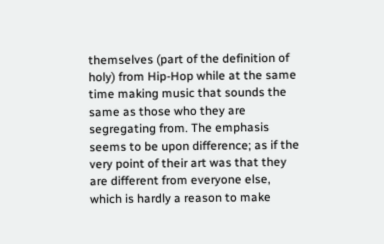themselves (part of the definition of holy) from Hip-Hop while at the same time making music that sounds the same as those who they are segregating from. The emphasis seems to be upon difference; as if the very point of their art was that they are different from everyone else, which is hardly a reason to make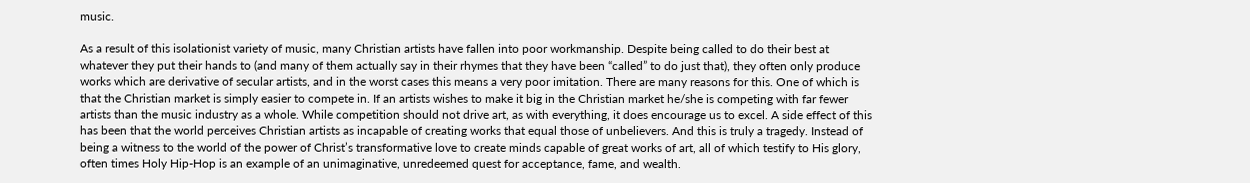music.

As a result of this isolationist variety of music, many Christian artists have fallen into poor workmanship. Despite being called to do their best at whatever they put their hands to (and many of them actually say in their rhymes that they have been “called” to do just that), they often only produce works which are derivative of secular artists, and in the worst cases this means a very poor imitation. There are many reasons for this. One of which is that the Christian market is simply easier to compete in. If an artists wishes to make it big in the Christian market he/she is competing with far fewer artists than the music industry as a whole. While competition should not drive art, as with everything, it does encourage us to excel. A side effect of this has been that the world perceives Christian artists as incapable of creating works that equal those of unbelievers. And this is truly a tragedy. Instead of being a witness to the world of the power of Christ’s transformative love to create minds capable of great works of art, all of which testify to His glory, often times Holy Hip-Hop is an example of an unimaginative, unredeemed quest for acceptance, fame, and wealth.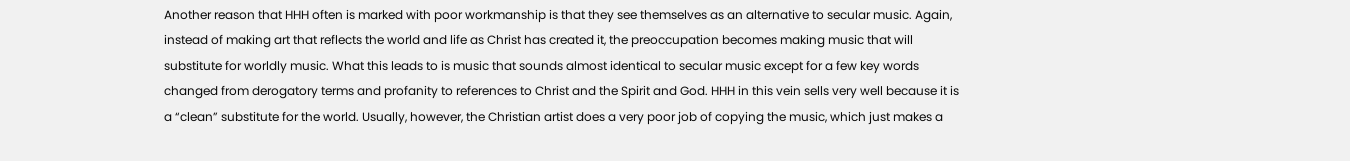Another reason that HHH often is marked with poor workmanship is that they see themselves as an alternative to secular music. Again, instead of making art that reflects the world and life as Christ has created it, the preoccupation becomes making music that will substitute for worldly music. What this leads to is music that sounds almost identical to secular music except for a few key words changed from derogatory terms and profanity to references to Christ and the Spirit and God. HHH in this vein sells very well because it is a “clean” substitute for the world. Usually, however, the Christian artist does a very poor job of copying the music, which just makes a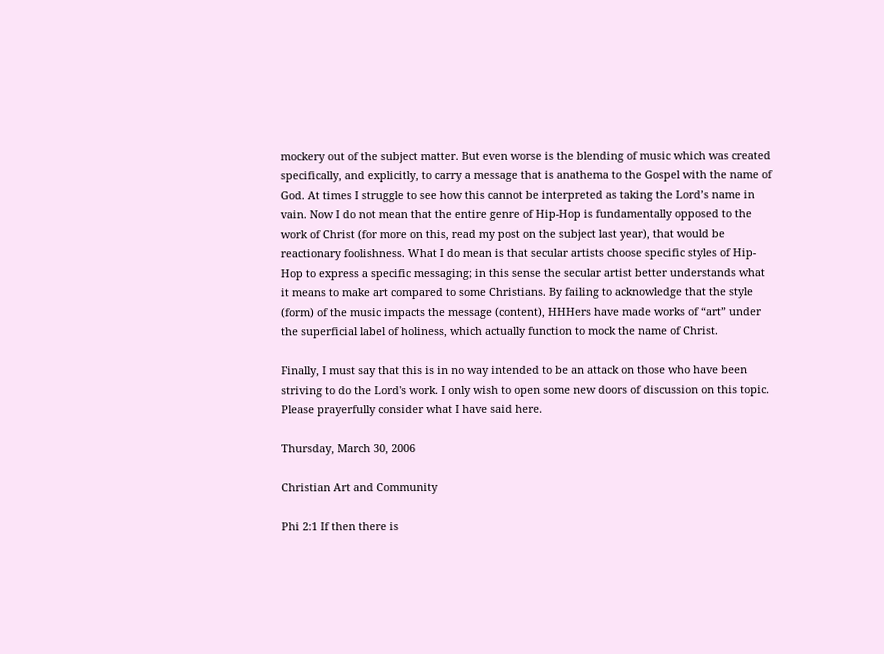mockery out of the subject matter. But even worse is the blending of music which was created specifically, and explicitly, to carry a message that is anathema to the Gospel with the name of God. At times I struggle to see how this cannot be interpreted as taking the Lord’s name in vain. Now I do not mean that the entire genre of Hip-Hop is fundamentally opposed to the work of Christ (for more on this, read my post on the subject last year), that would be reactionary foolishness. What I do mean is that secular artists choose specific styles of Hip-Hop to express a specific messaging; in this sense the secular artist better understands what it means to make art compared to some Christians. By failing to acknowledge that the style (form) of the music impacts the message (content), HHHers have made works of “art” under the superficial label of holiness, which actually function to mock the name of Christ.

Finally, I must say that this is in no way intended to be an attack on those who have been striving to do the Lord's work. I only wish to open some new doors of discussion on this topic. Please prayerfully consider what I have said here.

Thursday, March 30, 2006

Christian Art and Community

Phi 2:1 If then there is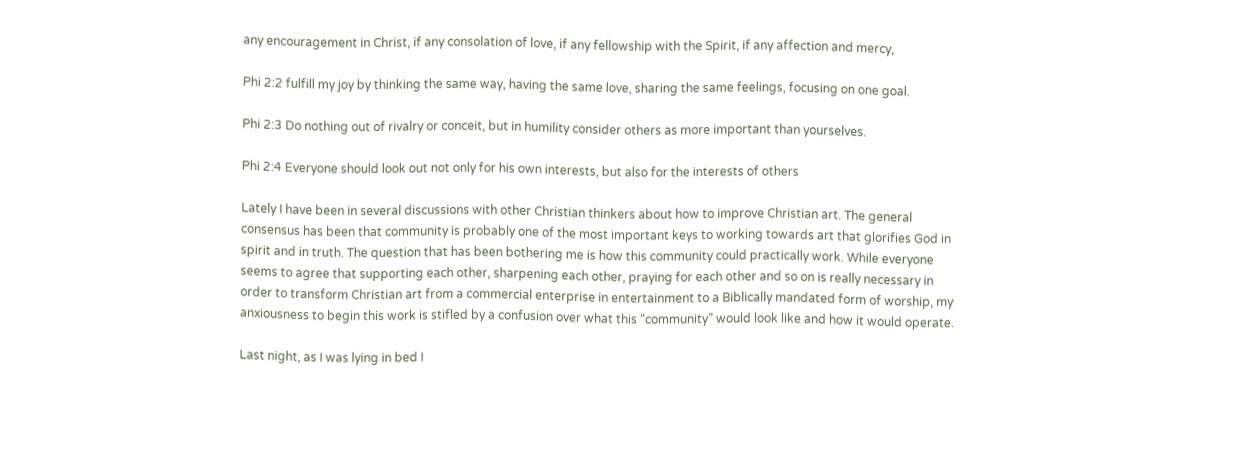any encouragement in Christ, if any consolation of love, if any fellowship with the Spirit, if any affection and mercy,

Phi 2:2 fulfill my joy by thinking the same way, having the same love, sharing the same feelings, focusing on one goal.

Phi 2:3 Do nothing out of rivalry or conceit, but in humility consider others as more important than yourselves.

Phi 2:4 Everyone should look out not only for his own interests, but also for the interests of others

Lately I have been in several discussions with other Christian thinkers about how to improve Christian art. The general consensus has been that community is probably one of the most important keys to working towards art that glorifies God in spirit and in truth. The question that has been bothering me is how this community could practically work. While everyone seems to agree that supporting each other, sharpening each other, praying for each other and so on is really necessary in order to transform Christian art from a commercial enterprise in entertainment to a Biblically mandated form of worship, my anxiousness to begin this work is stifled by a confusion over what this “community” would look like and how it would operate.

Last night, as I was lying in bed I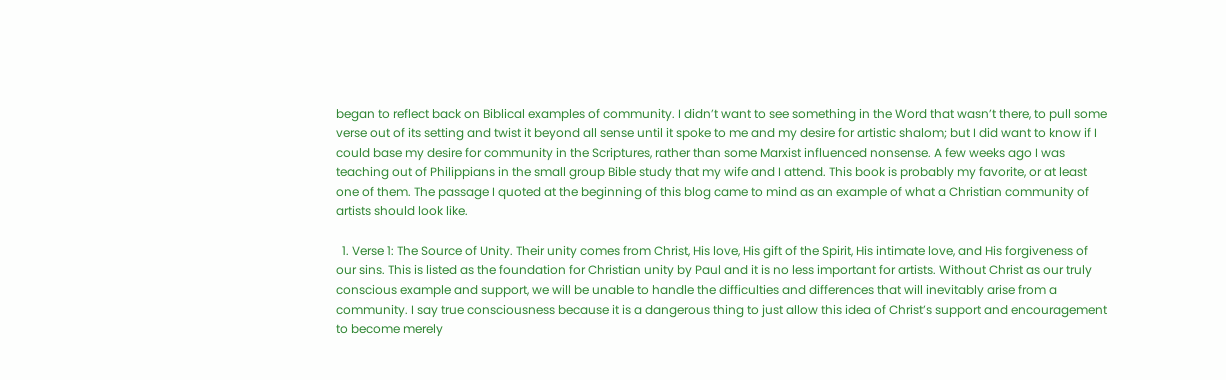began to reflect back on Biblical examples of community. I didn’t want to see something in the Word that wasn’t there, to pull some verse out of its setting and twist it beyond all sense until it spoke to me and my desire for artistic shalom; but I did want to know if I could base my desire for community in the Scriptures, rather than some Marxist influenced nonsense. A few weeks ago I was teaching out of Philippians in the small group Bible study that my wife and I attend. This book is probably my favorite, or at least one of them. The passage I quoted at the beginning of this blog came to mind as an example of what a Christian community of artists should look like.

  1. Verse 1: The Source of Unity. Their unity comes from Christ, His love, His gift of the Spirit, His intimate love, and His forgiveness of our sins. This is listed as the foundation for Christian unity by Paul and it is no less important for artists. Without Christ as our truly conscious example and support, we will be unable to handle the difficulties and differences that will inevitably arise from a community. I say true consciousness because it is a dangerous thing to just allow this idea of Christ’s support and encouragement to become merely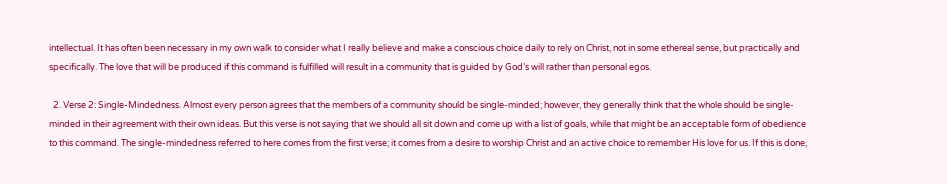intellectual. It has often been necessary in my own walk to consider what I really believe and make a conscious choice daily to rely on Christ, not in some ethereal sense, but practically and specifically. The love that will be produced if this command is fulfilled will result in a community that is guided by God’s will rather than personal egos.

  2. Verse 2: Single-Mindedness. Almost every person agrees that the members of a community should be single-minded; however, they generally think that the whole should be single-minded in their agreement with their own ideas. But this verse is not saying that we should all sit down and come up with a list of goals, while that might be an acceptable form of obedience to this command. The single-mindedness referred to here comes from the first verse; it comes from a desire to worship Christ and an active choice to remember His love for us. If this is done,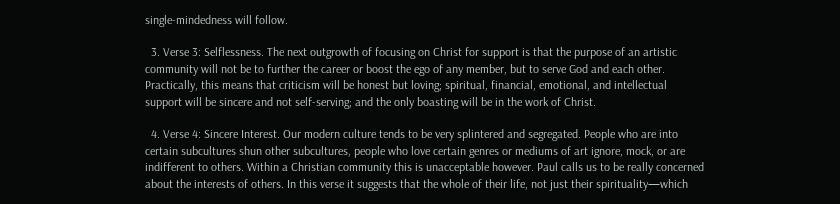single-mindedness will follow.

  3. Verse 3: Selflessness. The next outgrowth of focusing on Christ for support is that the purpose of an artistic community will not be to further the career or boost the ego of any member, but to serve God and each other. Practically, this means that criticism will be honest but loving; spiritual, financial, emotional, and intellectual support will be sincere and not self-serving; and the only boasting will be in the work of Christ.

  4. Verse 4: Sincere Interest. Our modern culture tends to be very splintered and segregated. People who are into certain subcultures shun other subcultures, people who love certain genres or mediums of art ignore, mock, or are indifferent to others. Within a Christian community this is unacceptable however. Paul calls us to be really concerned about the interests of others. In this verse it suggests that the whole of their life, not just their spirituality—which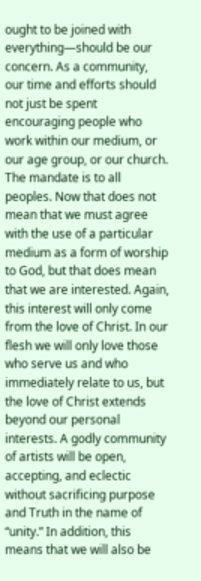ought to be joined with everything—should be our concern. As a community, our time and efforts should not just be spent encouraging people who work within our medium, or our age group, or our church. The mandate is to all peoples. Now that does not mean that we must agree with the use of a particular medium as a form of worship to God, but that does mean that we are interested. Again, this interest will only come from the love of Christ. In our flesh we will only love those who serve us and who immediately relate to us, but the love of Christ extends beyond our personal interests. A godly community of artists will be open, accepting, and eclectic without sacrificing purpose and Truth in the name of “unity.” In addition, this means that we will also be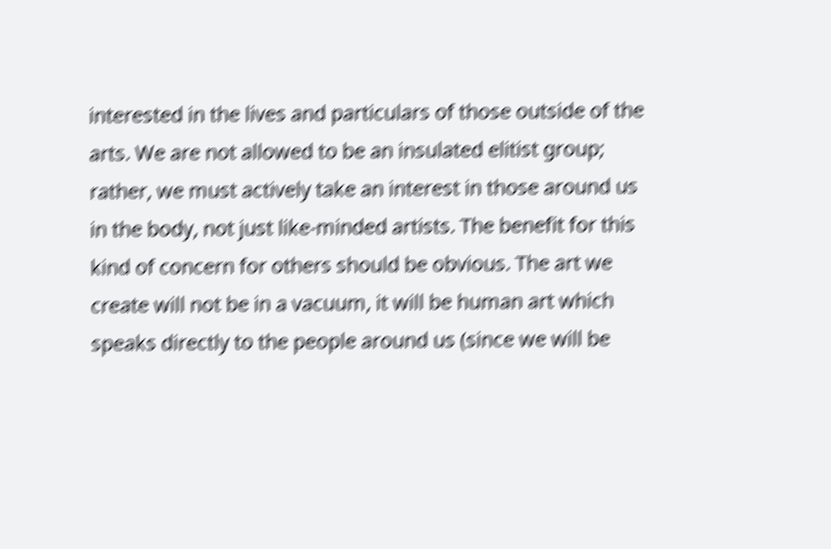interested in the lives and particulars of those outside of the arts. We are not allowed to be an insulated elitist group; rather, we must actively take an interest in those around us in the body, not just like-minded artists. The benefit for this kind of concern for others should be obvious. The art we create will not be in a vacuum, it will be human art which speaks directly to the people around us (since we will be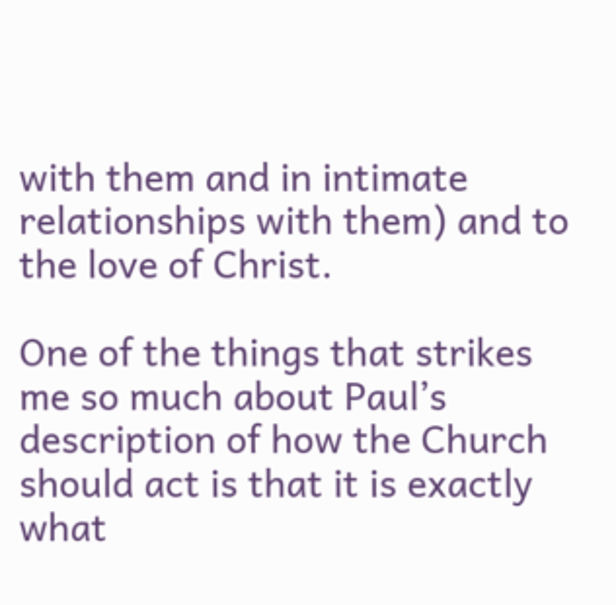with them and in intimate relationships with them) and to the love of Christ.

One of the things that strikes me so much about Paul’s description of how the Church should act is that it is exactly what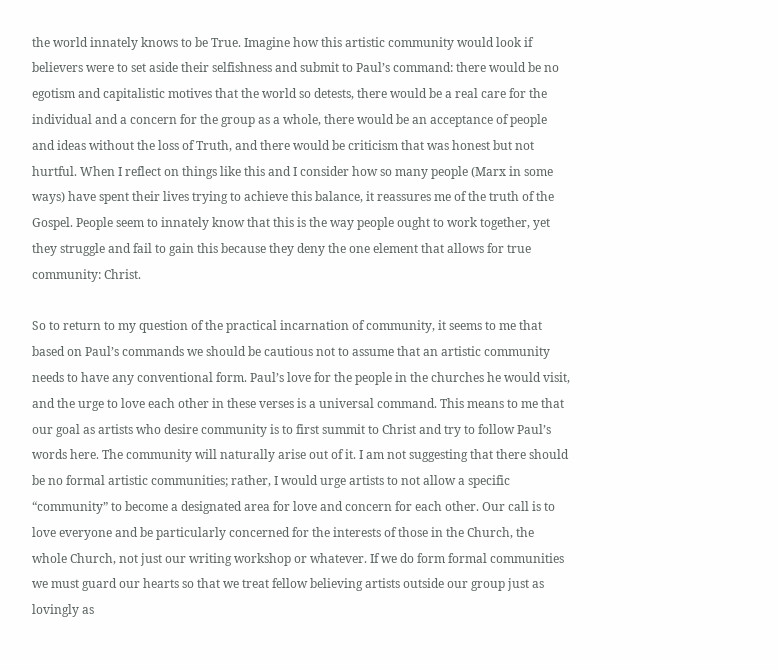the world innately knows to be True. Imagine how this artistic community would look if believers were to set aside their selfishness and submit to Paul’s command: there would be no egotism and capitalistic motives that the world so detests, there would be a real care for the individual and a concern for the group as a whole, there would be an acceptance of people and ideas without the loss of Truth, and there would be criticism that was honest but not hurtful. When I reflect on things like this and I consider how so many people (Marx in some ways) have spent their lives trying to achieve this balance, it reassures me of the truth of the Gospel. People seem to innately know that this is the way people ought to work together, yet they struggle and fail to gain this because they deny the one element that allows for true community: Christ.

So to return to my question of the practical incarnation of community, it seems to me that based on Paul’s commands we should be cautious not to assume that an artistic community needs to have any conventional form. Paul’s love for the people in the churches he would visit, and the urge to love each other in these verses is a universal command. This means to me that our goal as artists who desire community is to first summit to Christ and try to follow Paul’s words here. The community will naturally arise out of it. I am not suggesting that there should be no formal artistic communities; rather, I would urge artists to not allow a specific “community” to become a designated area for love and concern for each other. Our call is to love everyone and be particularly concerned for the interests of those in the Church, the whole Church, not just our writing workshop or whatever. If we do form formal communities we must guard our hearts so that we treat fellow believing artists outside our group just as lovingly as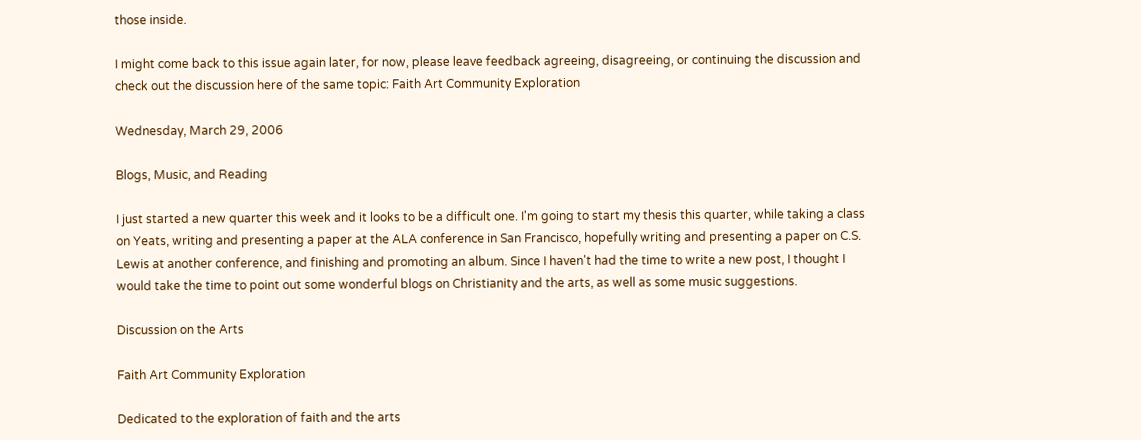those inside.

I might come back to this issue again later, for now, please leave feedback agreeing, disagreeing, or continuing the discussion and check out the discussion here of the same topic: Faith Art Community Exploration

Wednesday, March 29, 2006

Blogs, Music, and Reading

I just started a new quarter this week and it looks to be a difficult one. I'm going to start my thesis this quarter, while taking a class on Yeats, writing and presenting a paper at the ALA conference in San Francisco, hopefully writing and presenting a paper on C.S. Lewis at another conference, and finishing and promoting an album. Since I haven't had the time to write a new post, I thought I would take the time to point out some wonderful blogs on Christianity and the arts, as well as some music suggestions.

Discussion on the Arts

Faith Art Community Exploration

Dedicated to the exploration of faith and the arts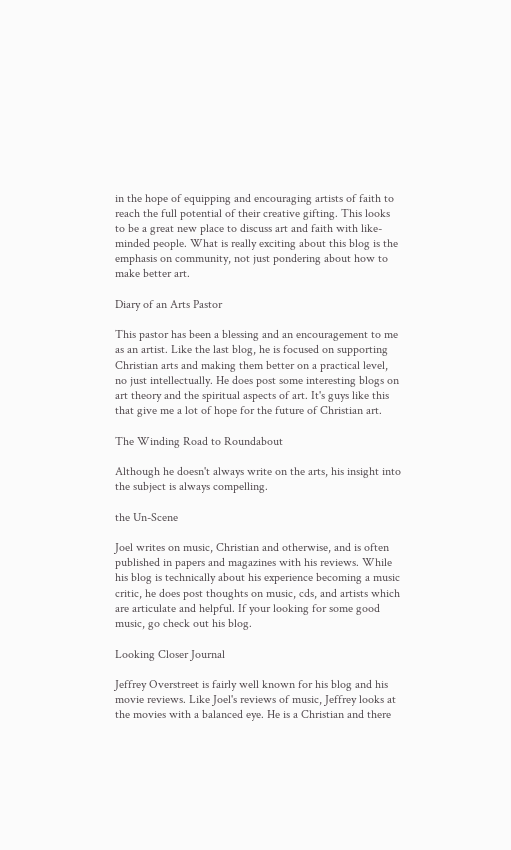in the hope of equipping and encouraging artists of faith to reach the full potential of their creative gifting. This looks to be a great new place to discuss art and faith with like-minded people. What is really exciting about this blog is the emphasis on community, not just pondering about how to make better art.

Diary of an Arts Pastor

This pastor has been a blessing and an encouragement to me as an artist. Like the last blog, he is focused on supporting Christian arts and making them better on a practical level, no just intellectually. He does post some interesting blogs on art theory and the spiritual aspects of art. It's guys like this that give me a lot of hope for the future of Christian art.

The Winding Road to Roundabout

Although he doesn't always write on the arts, his insight into the subject is always compelling.

the Un-Scene

Joel writes on music, Christian and otherwise, and is often published in papers and magazines with his reviews. While his blog is technically about his experience becoming a music critic, he does post thoughts on music, cds, and artists which are articulate and helpful. If your looking for some good music, go check out his blog.

Looking Closer Journal

Jeffrey Overstreet is fairly well known for his blog and his movie reviews. Like Joel's reviews of music, Jeffrey looks at the movies with a balanced eye. He is a Christian and there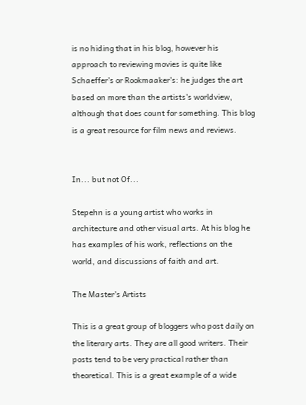is no hiding that in his blog, however his approach to reviewing movies is quite like Schaeffer's or Rookmaaker's: he judges the art based on more than the artists's worldview, although that does count for something. This blog is a great resource for film news and reviews.


In... but not Of...

Stepehn is a young artist who works in architecture and other visual arts. At his blog he has examples of his work, reflections on the world, and discussions of faith and art.

The Master's Artists

This is a great group of bloggers who post daily on the literary arts. They are all good writers. Their posts tend to be very practical rather than theoretical. This is a great example of a wide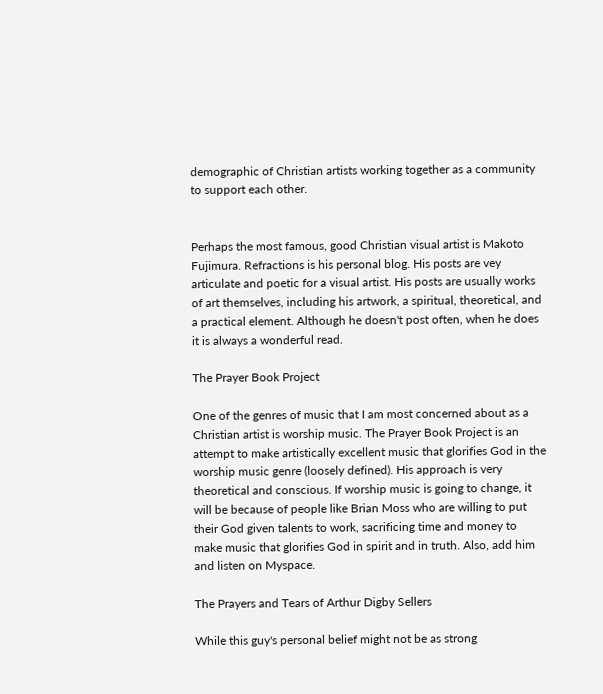demographic of Christian artists working together as a community to support each other.


Perhaps the most famous, good Christian visual artist is Makoto Fujimura. Refractions is his personal blog. His posts are vey articulate and poetic for a visual artist. His posts are usually works of art themselves, including his artwork, a spiritual, theoretical, and a practical element. Although he doesn't post often, when he does it is always a wonderful read.

The Prayer Book Project

One of the genres of music that I am most concerned about as a Christian artist is worship music. The Prayer Book Project is an attempt to make artistically excellent music that glorifies God in the worship music genre (loosely defined). His approach is very theoretical and conscious. If worship music is going to change, it will be because of people like Brian Moss who are willing to put their God given talents to work, sacrificing time and money to make music that glorifies God in spirit and in truth. Also, add him and listen on Myspace.

The Prayers and Tears of Arthur Digby Sellers

While this guy's personal belief might not be as strong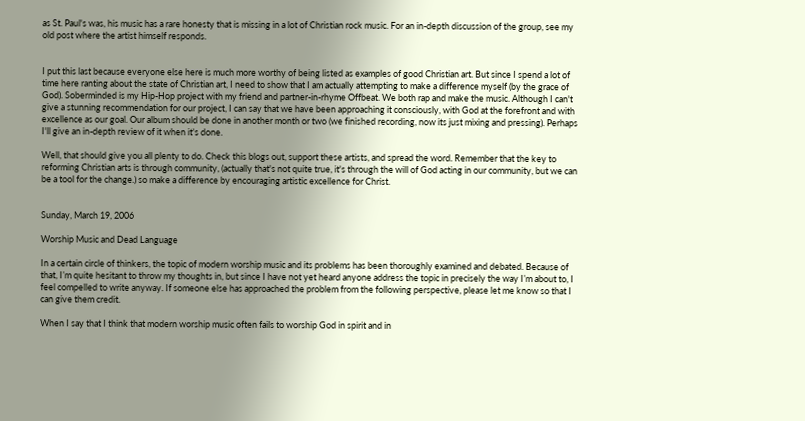as St. Paul's was, his music has a rare honesty that is missing in a lot of Christian rock music. For an in-depth discussion of the group, see my old post where the artist himself responds.


I put this last because everyone else here is much more worthy of being listed as examples of good Christian art. But since I spend a lot of time here ranting about the state of Christian art, I need to show that I am actually attempting to make a difference myself (by the grace of God). Soberminded is my Hip-Hop project with my friend and partner-in-rhyme Offbeat. We both rap and make the music. Although I can't give a stunning recommendation for our project, I can say that we have been approaching it consciously, with God at the forefront and with excellence as our goal. Our album should be done in another month or two (we finished recording, now its just mixing and pressing). Perhaps I'll give an in-depth review of it when it's done.

Well, that should give you all plenty to do. Check this blogs out, support these artists, and spread the word. Remember that the key to reforming Christian arts is through community, (actually that's not quite true, it's through the will of God acting in our community, but we can be a tool for the change.) so make a difference by encouraging artistic excellence for Christ.


Sunday, March 19, 2006

Worship Music and Dead Language

In a certain circle of thinkers, the topic of modern worship music and its problems has been thoroughly examined and debated. Because of that, I’m quite hesitant to throw my thoughts in, but since I have not yet heard anyone address the topic in precisely the way I’m about to, I feel compelled to write anyway. If someone else has approached the problem from the following perspective, please let me know so that I can give them credit.

When I say that I think that modern worship music often fails to worship God in spirit and in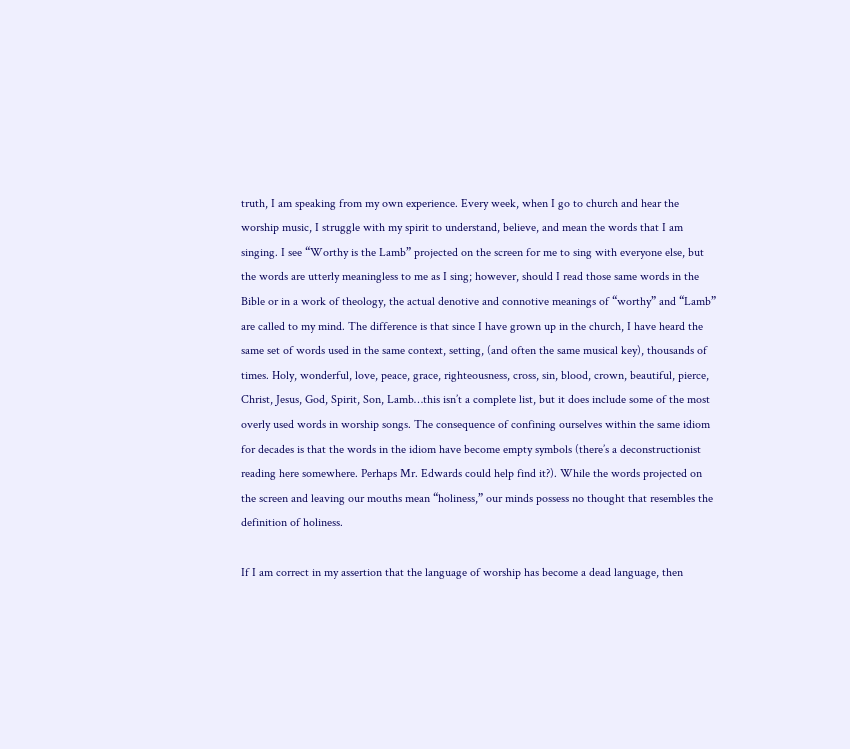truth, I am speaking from my own experience. Every week, when I go to church and hear the worship music, I struggle with my spirit to understand, believe, and mean the words that I am singing. I see “Worthy is the Lamb” projected on the screen for me to sing with everyone else, but the words are utterly meaningless to me as I sing; however, should I read those same words in the Bible or in a work of theology, the actual denotive and connotive meanings of “worthy” and “Lamb” are called to my mind. The difference is that since I have grown up in the church, I have heard the same set of words used in the same context, setting, (and often the same musical key), thousands of times. Holy, wonderful, love, peace, grace, righteousness, cross, sin, blood, crown, beautiful, pierce, Christ, Jesus, God, Spirit, Son, Lamb…this isn’t a complete list, but it does include some of the most overly used words in worship songs. The consequence of confining ourselves within the same idiom for decades is that the words in the idiom have become empty symbols (there’s a deconstructionist reading here somewhere. Perhaps Mr. Edwards could help find it?). While the words projected on the screen and leaving our mouths mean “holiness,” our minds possess no thought that resembles the definition of holiness.

If I am correct in my assertion that the language of worship has become a dead language, then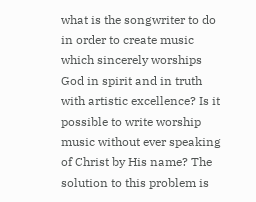what is the songwriter to do in order to create music which sincerely worships God in spirit and in truth with artistic excellence? Is it possible to write worship music without ever speaking of Christ by His name? The solution to this problem is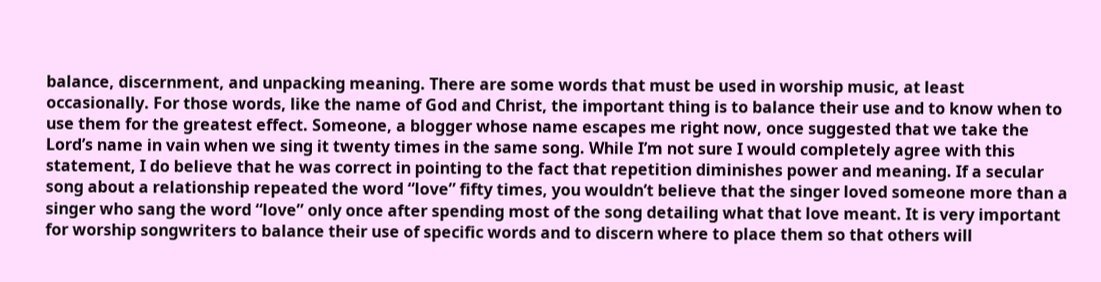balance, discernment, and unpacking meaning. There are some words that must be used in worship music, at least occasionally. For those words, like the name of God and Christ, the important thing is to balance their use and to know when to use them for the greatest effect. Someone, a blogger whose name escapes me right now, once suggested that we take the Lord’s name in vain when we sing it twenty times in the same song. While I’m not sure I would completely agree with this statement, I do believe that he was correct in pointing to the fact that repetition diminishes power and meaning. If a secular song about a relationship repeated the word “love” fifty times, you wouldn’t believe that the singer loved someone more than a singer who sang the word “love” only once after spending most of the song detailing what that love meant. It is very important for worship songwriters to balance their use of specific words and to discern where to place them so that others will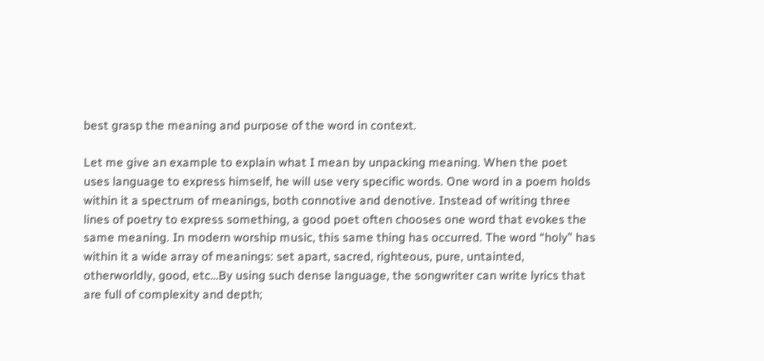best grasp the meaning and purpose of the word in context.

Let me give an example to explain what I mean by unpacking meaning. When the poet uses language to express himself, he will use very specific words. One word in a poem holds within it a spectrum of meanings, both connotive and denotive. Instead of writing three lines of poetry to express something, a good poet often chooses one word that evokes the same meaning. In modern worship music, this same thing has occurred. The word “holy” has within it a wide array of meanings: set apart, sacred, righteous, pure, untainted, otherworldly, good, etc…By using such dense language, the songwriter can write lyrics that are full of complexity and depth;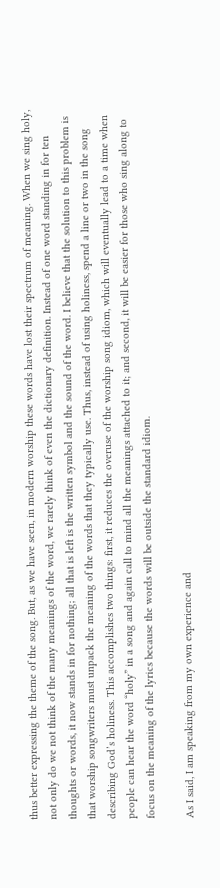thus better expressing the theme of the song. But, as we have seen, in modern worship these words have lost their spectrum of meaning. When we sing holy, not only do we not think of the many meanings of the word, we rarely think of even the dictionary definition. Instead of one word standing in for ten thoughts or words, it now stands in for nothing; all that is left is the written symbol and the sound of the word. I believe that the solution to this problem is that worship songwriters must unpack the meaning of the words that they typically use. Thus, instead of using holiness, spend a line or two in the song describing God’s holiness. This accomplishes two things: first, it reduces the overuse of the worship song idiom, which will eventually lead to a time when people can hear the word “holy” in a song and again call to mind all the meanings attached to it; and second, it will be easier for those who sing along to focus on the meaning of the lyrics because the words will be outside the standard idiom.

As I said, I am speaking from my own experience and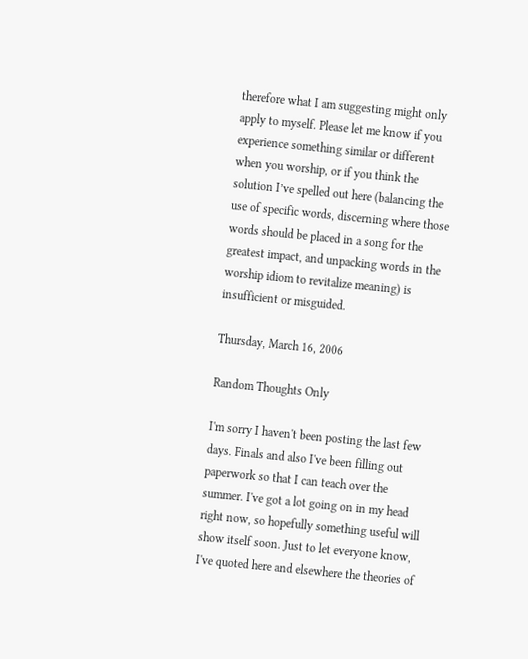therefore what I am suggesting might only apply to myself. Please let me know if you experience something similar or different when you worship, or if you think the solution I’ve spelled out here (balancing the use of specific words, discerning where those words should be placed in a song for the greatest impact, and unpacking words in the worship idiom to revitalize meaning) is insufficient or misguided.

Thursday, March 16, 2006

Random Thoughts Only

I'm sorry I haven't been posting the last few days. Finals and also I've been filling out paperwork so that I can teach over the summer. I've got a lot going on in my head right now, so hopefully something useful will show itself soon. Just to let everyone know, I've quoted here and elsewhere the theories of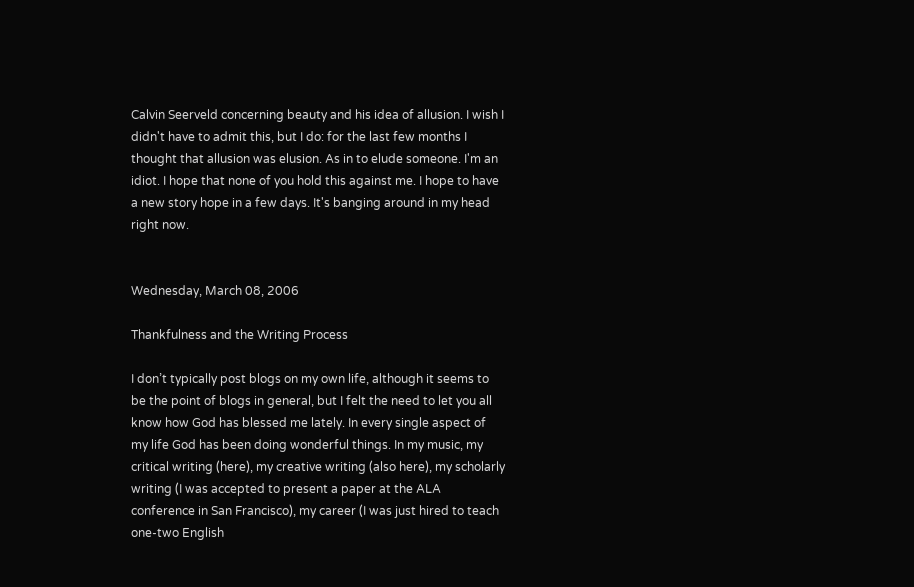Calvin Seerveld concerning beauty and his idea of allusion. I wish I didn't have to admit this, but I do: for the last few months I thought that allusion was elusion. As in to elude someone. I'm an idiot. I hope that none of you hold this against me. I hope to have a new story hope in a few days. It's banging around in my head right now.


Wednesday, March 08, 2006

Thankfulness and the Writing Process

I don’t typically post blogs on my own life, although it seems to be the point of blogs in general, but I felt the need to let you all know how God has blessed me lately. In every single aspect of my life God has been doing wonderful things. In my music, my critical writing (here), my creative writing (also here), my scholarly writing (I was accepted to present a paper at the ALA conference in San Francisco), my career (I was just hired to teach one-two English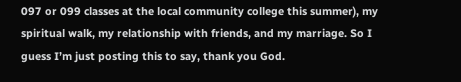097 or 099 classes at the local community college this summer), my spiritual walk, my relationship with friends, and my marriage. So I guess I’m just posting this to say, thank you God.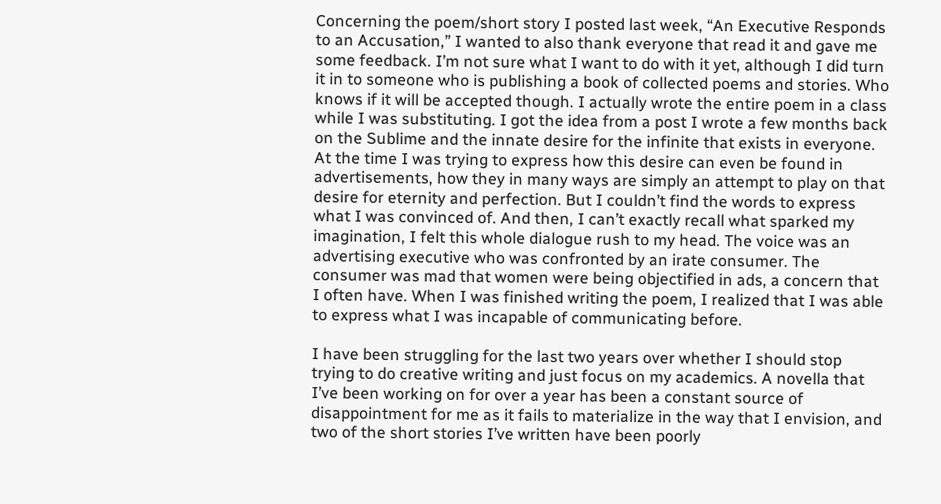Concerning the poem/short story I posted last week, “An Executive Responds to an Accusation,” I wanted to also thank everyone that read it and gave me some feedback. I’m not sure what I want to do with it yet, although I did turn it in to someone who is publishing a book of collected poems and stories. Who knows if it will be accepted though. I actually wrote the entire poem in a class while I was substituting. I got the idea from a post I wrote a few months back on the Sublime and the innate desire for the infinite that exists in everyone. At the time I was trying to express how this desire can even be found in advertisements, how they in many ways are simply an attempt to play on that desire for eternity and perfection. But I couldn’t find the words to express what I was convinced of. And then, I can’t exactly recall what sparked my imagination, I felt this whole dialogue rush to my head. The voice was an advertising executive who was confronted by an irate consumer. The consumer was mad that women were being objectified in ads, a concern that I often have. When I was finished writing the poem, I realized that I was able to express what I was incapable of communicating before.

I have been struggling for the last two years over whether I should stop trying to do creative writing and just focus on my academics. A novella that I’ve been working on for over a year has been a constant source of disappointment for me as it fails to materialize in the way that I envision, and two of the short stories I’ve written have been poorly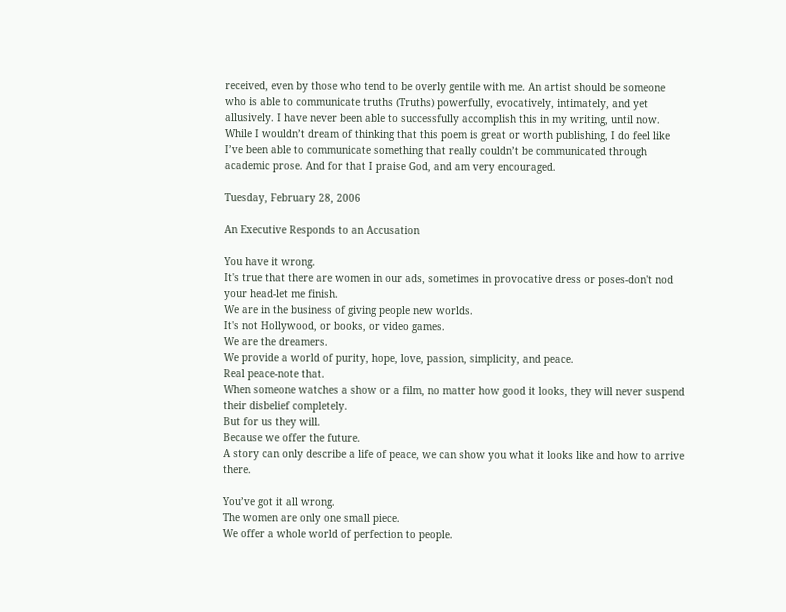received, even by those who tend to be overly gentile with me. An artist should be someone who is able to communicate truths (Truths) powerfully, evocatively, intimately, and yet allusively. I have never been able to successfully accomplish this in my writing, until now. While I wouldn’t dream of thinking that this poem is great or worth publishing, I do feel like I’ve been able to communicate something that really couldn’t be communicated through academic prose. And for that I praise God, and am very encouraged.

Tuesday, February 28, 2006

An Executive Responds to an Accusation

You have it wrong.
It's true that there are women in our ads, sometimes in provocative dress or poses-don't nod your head-let me finish.
We are in the business of giving people new worlds.
It's not Hollywood, or books, or video games.
We are the dreamers.
We provide a world of purity, hope, love, passion, simplicity, and peace.
Real peace-note that.
When someone watches a show or a film, no matter how good it looks, they will never suspend their disbelief completely.
But for us they will.
Because we offer the future.
A story can only describe a life of peace, we can show you what it looks like and how to arrive there.

You’ve got it all wrong.
The women are only one small piece.
We offer a whole world of perfection to people.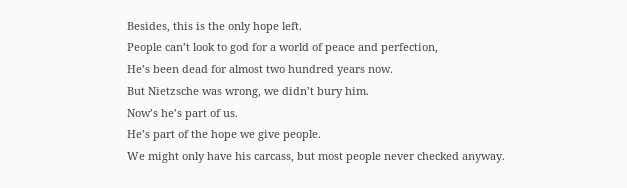Besides, this is the only hope left.
People can’t look to god for a world of peace and perfection,
He’s been dead for almost two hundred years now.
But Nietzsche was wrong, we didn’t bury him.
Now’s he’s part of us.
He’s part of the hope we give people.
We might only have his carcass, but most people never checked anyway.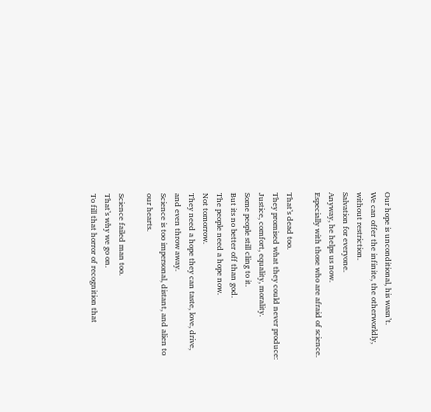Our hope is unconditional, his wasn’t.
We can offer the infinite, the otherworldly, without restriction.
Salvation for everyone.
Anyway, he helps us now.
Especially with those who are afraid of science.

That’s dead too.
They promised what they could never produce:
Justice, comfort, equality, morality.
Some people still cling to it.
But its no better off than god.
The people need a hope now.
Not tomorrow.
They need a hope they can taste, love, drive, and even throw away.
Science is too impersonal, distant, and alien to our hearts.

Science failed man too.
That’s why we go on.
To fill that horror of recognition that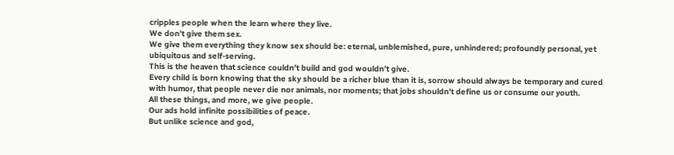cripples people when the learn where they live.
We don’t give them sex.
We give them everything they know sex should be: eternal, unblemished, pure, unhindered; profoundly personal, yet ubiquitous and self-serving.
This is the heaven that science couldn’t build and god wouldn’t give.
Every child is born knowing that the sky should be a richer blue than it is, sorrow should always be temporary and cured with humor, that people never die nor animals, nor moments; that jobs shouldn’t define us or consume our youth.
All these things, and more, we give people.
Our ads hold infinite possibilities of peace.
But unlike science and god,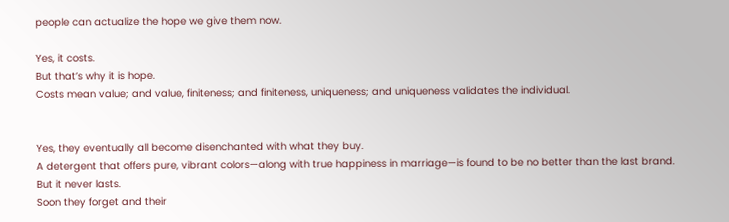people can actualize the hope we give them now.

Yes, it costs.
But that’s why it is hope.
Costs mean value; and value, finiteness; and finiteness, uniqueness; and uniqueness validates the individual.


Yes, they eventually all become disenchanted with what they buy.
A detergent that offers pure, vibrant colors—along with true happiness in marriage—is found to be no better than the last brand.
But it never lasts.
Soon they forget and their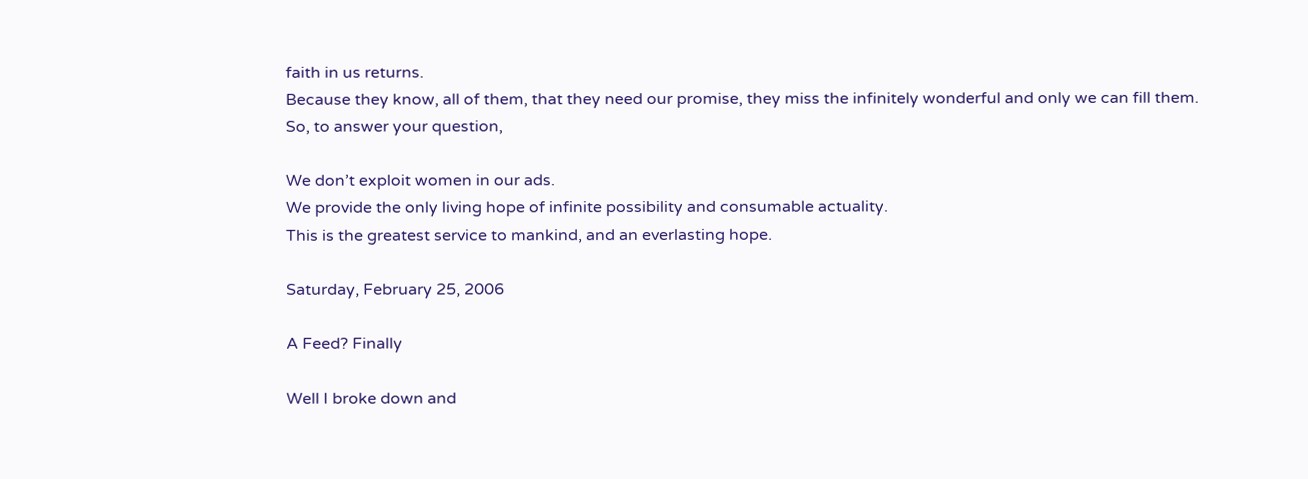faith in us returns.
Because they know, all of them, that they need our promise, they miss the infinitely wonderful and only we can fill them.
So, to answer your question,

We don’t exploit women in our ads.
We provide the only living hope of infinite possibility and consumable actuality.
This is the greatest service to mankind, and an everlasting hope.

Saturday, February 25, 2006

A Feed? Finally

Well I broke down and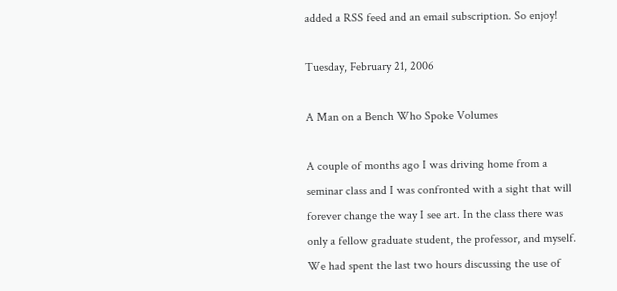added a RSS feed and an email subscription. So enjoy!

Tuesday, February 21, 2006

A Man on a Bench Who Spoke Volumes

A couple of months ago I was driving home from a seminar class and I was confronted with a sight that will forever change the way I see art. In the class there was only a fellow graduate student, the professor, and myself. We had spent the last two hours discussing the use of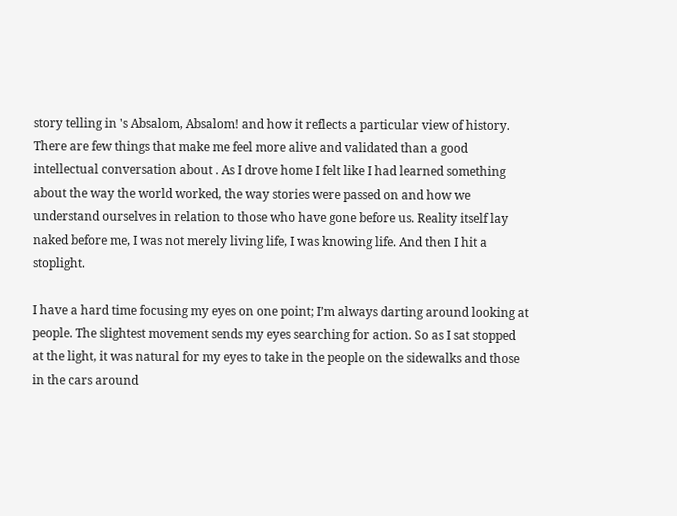story telling in 's Absalom, Absalom! and how it reflects a particular view of history. There are few things that make me feel more alive and validated than a good intellectual conversation about . As I drove home I felt like I had learned something about the way the world worked, the way stories were passed on and how we understand ourselves in relation to those who have gone before us. Reality itself lay naked before me, I was not merely living life, I was knowing life. And then I hit a stoplight.

I have a hard time focusing my eyes on one point; I’m always darting around looking at people. The slightest movement sends my eyes searching for action. So as I sat stopped at the light, it was natural for my eyes to take in the people on the sidewalks and those in the cars around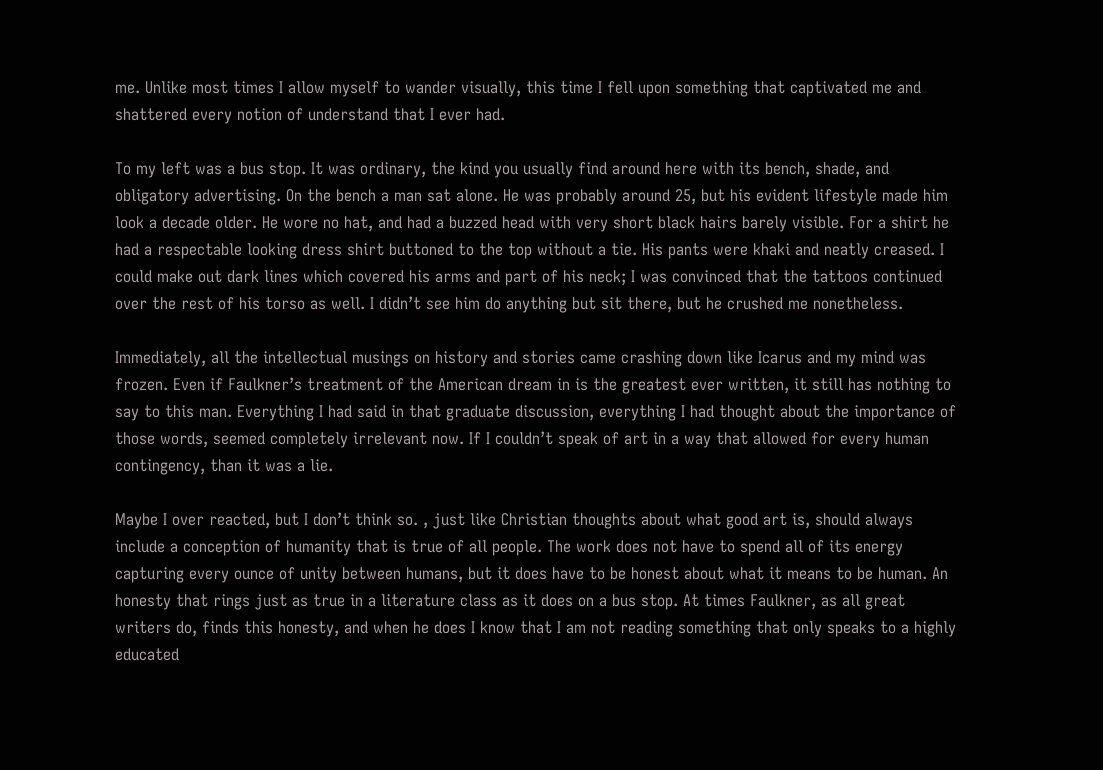me. Unlike most times I allow myself to wander visually, this time I fell upon something that captivated me and shattered every notion of understand that I ever had.

To my left was a bus stop. It was ordinary, the kind you usually find around here with its bench, shade, and obligatory advertising. On the bench a man sat alone. He was probably around 25, but his evident lifestyle made him look a decade older. He wore no hat, and had a buzzed head with very short black hairs barely visible. For a shirt he had a respectable looking dress shirt buttoned to the top without a tie. His pants were khaki and neatly creased. I could make out dark lines which covered his arms and part of his neck; I was convinced that the tattoos continued over the rest of his torso as well. I didn’t see him do anything but sit there, but he crushed me nonetheless.

Immediately, all the intellectual musings on history and stories came crashing down like Icarus and my mind was frozen. Even if Faulkner’s treatment of the American dream in is the greatest ever written, it still has nothing to say to this man. Everything I had said in that graduate discussion, everything I had thought about the importance of those words, seemed completely irrelevant now. If I couldn’t speak of art in a way that allowed for every human contingency, than it was a lie.

Maybe I over reacted, but I don’t think so. , just like Christian thoughts about what good art is, should always include a conception of humanity that is true of all people. The work does not have to spend all of its energy capturing every ounce of unity between humans, but it does have to be honest about what it means to be human. An honesty that rings just as true in a literature class as it does on a bus stop. At times Faulkner, as all great writers do, finds this honesty, and when he does I know that I am not reading something that only speaks to a highly educated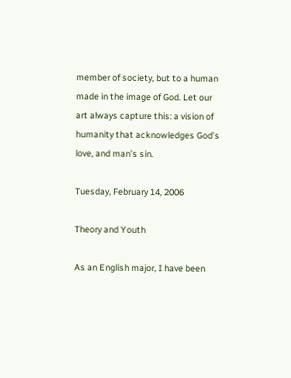member of society, but to a human made in the image of God. Let our art always capture this: a vision of humanity that acknowledges God’s love, and man’s sin.

Tuesday, February 14, 2006

Theory and Youth

As an English major, I have been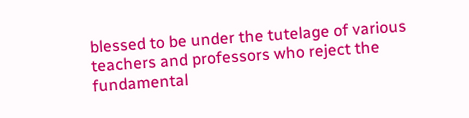blessed to be under the tutelage of various teachers and professors who reject the fundamental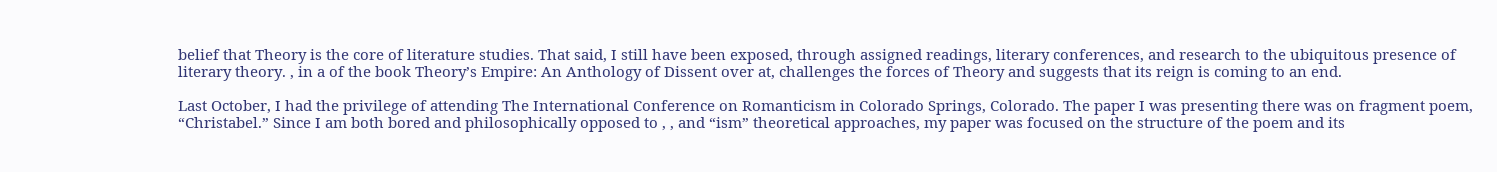belief that Theory is the core of literature studies. That said, I still have been exposed, through assigned readings, literary conferences, and research to the ubiquitous presence of literary theory. , in a of the book Theory’s Empire: An Anthology of Dissent over at, challenges the forces of Theory and suggests that its reign is coming to an end.

Last October, I had the privilege of attending The International Conference on Romanticism in Colorado Springs, Colorado. The paper I was presenting there was on fragment poem, “Christabel.” Since I am both bored and philosophically opposed to , , and “ism” theoretical approaches, my paper was focused on the structure of the poem and its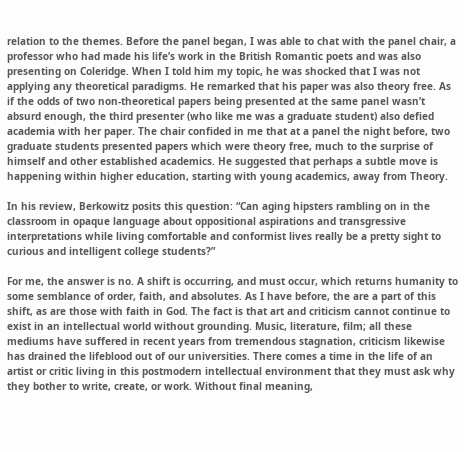relation to the themes. Before the panel began, I was able to chat with the panel chair, a professor who had made his life’s work in the British Romantic poets and was also presenting on Coleridge. When I told him my topic, he was shocked that I was not applying any theoretical paradigms. He remarked that his paper was also theory free. As if the odds of two non-theoretical papers being presented at the same panel wasn’t absurd enough, the third presenter (who like me was a graduate student) also defied academia with her paper. The chair confided in me that at a panel the night before, two graduate students presented papers which were theory free, much to the surprise of himself and other established academics. He suggested that perhaps a subtle move is happening within higher education, starting with young academics, away from Theory.

In his review, Berkowitz posits this question: “Can aging hipsters rambling on in the classroom in opaque language about oppositional aspirations and transgressive interpretations while living comfortable and conformist lives really be a pretty sight to curious and intelligent college students?”

For me, the answer is no. A shift is occurring, and must occur, which returns humanity to some semblance of order, faith, and absolutes. As I have before, the are a part of this shift, as are those with faith in God. The fact is that art and criticism cannot continue to exist in an intellectual world without grounding. Music, literature, film; all these mediums have suffered in recent years from tremendous stagnation, criticism likewise has drained the lifeblood out of our universities. There comes a time in the life of an artist or critic living in this postmodern intellectual environment that they must ask why they bother to write, create, or work. Without final meaning,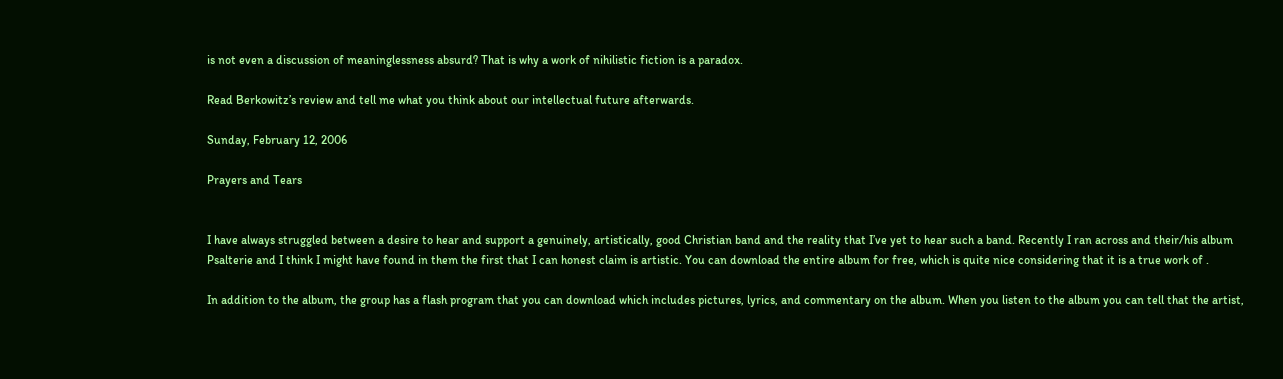is not even a discussion of meaninglessness absurd? That is why a work of nihilistic fiction is a paradox.

Read Berkowitz’s review and tell me what you think about our intellectual future afterwards.

Sunday, February 12, 2006

Prayers and Tears


I have always struggled between a desire to hear and support a genuinely, artistically, good Christian band and the reality that I’ve yet to hear such a band. Recently I ran across and their/his album Psalterie and I think I might have found in them the first that I can honest claim is artistic. You can download the entire album for free, which is quite nice considering that it is a true work of .

In addition to the album, the group has a flash program that you can download which includes pictures, lyrics, and commentary on the album. When you listen to the album you can tell that the artist,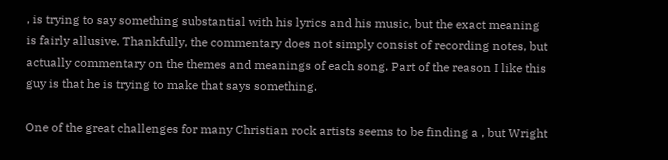, is trying to say something substantial with his lyrics and his music, but the exact meaning is fairly allusive. Thankfully, the commentary does not simply consist of recording notes, but actually commentary on the themes and meanings of each song. Part of the reason I like this guy is that he is trying to make that says something.

One of the great challenges for many Christian rock artists seems to be finding a , but Wright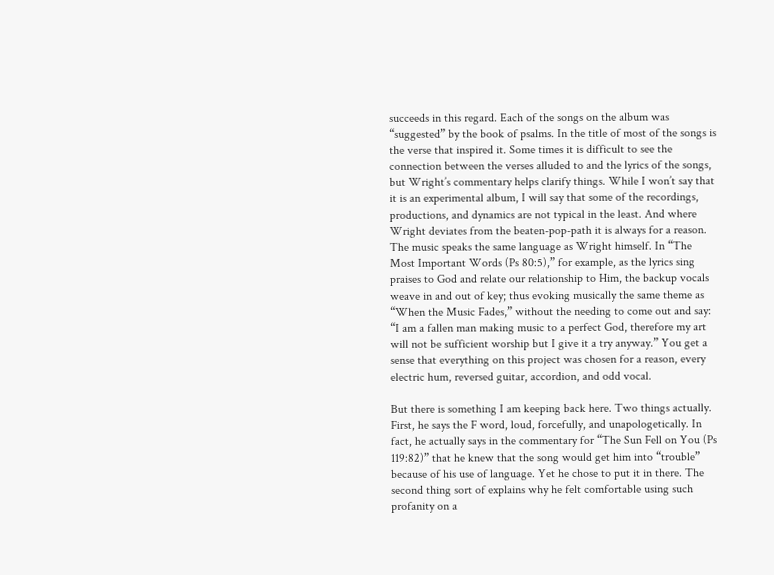succeeds in this regard. Each of the songs on the album was “suggested” by the book of psalms. In the title of most of the songs is the verse that inspired it. Some times it is difficult to see the connection between the verses alluded to and the lyrics of the songs, but Wright’s commentary helps clarify things. While I won’t say that it is an experimental album, I will say that some of the recordings, productions, and dynamics are not typical in the least. And where Wright deviates from the beaten-pop-path it is always for a reason. The music speaks the same language as Wright himself. In “The Most Important Words (Ps 80:5),” for example, as the lyrics sing praises to God and relate our relationship to Him, the backup vocals weave in and out of key; thus evoking musically the same theme as “When the Music Fades,” without the needing to come out and say: “I am a fallen man making music to a perfect God, therefore my art will not be sufficient worship but I give it a try anyway.” You get a sense that everything on this project was chosen for a reason, every electric hum, reversed guitar, accordion, and odd vocal.

But there is something I am keeping back here. Two things actually. First, he says the F word, loud, forcefully, and unapologetically. In fact, he actually says in the commentary for “The Sun Fell on You (Ps 119:82)” that he knew that the song would get him into “trouble” because of his use of language. Yet he chose to put it in there. The second thing sort of explains why he felt comfortable using such profanity on a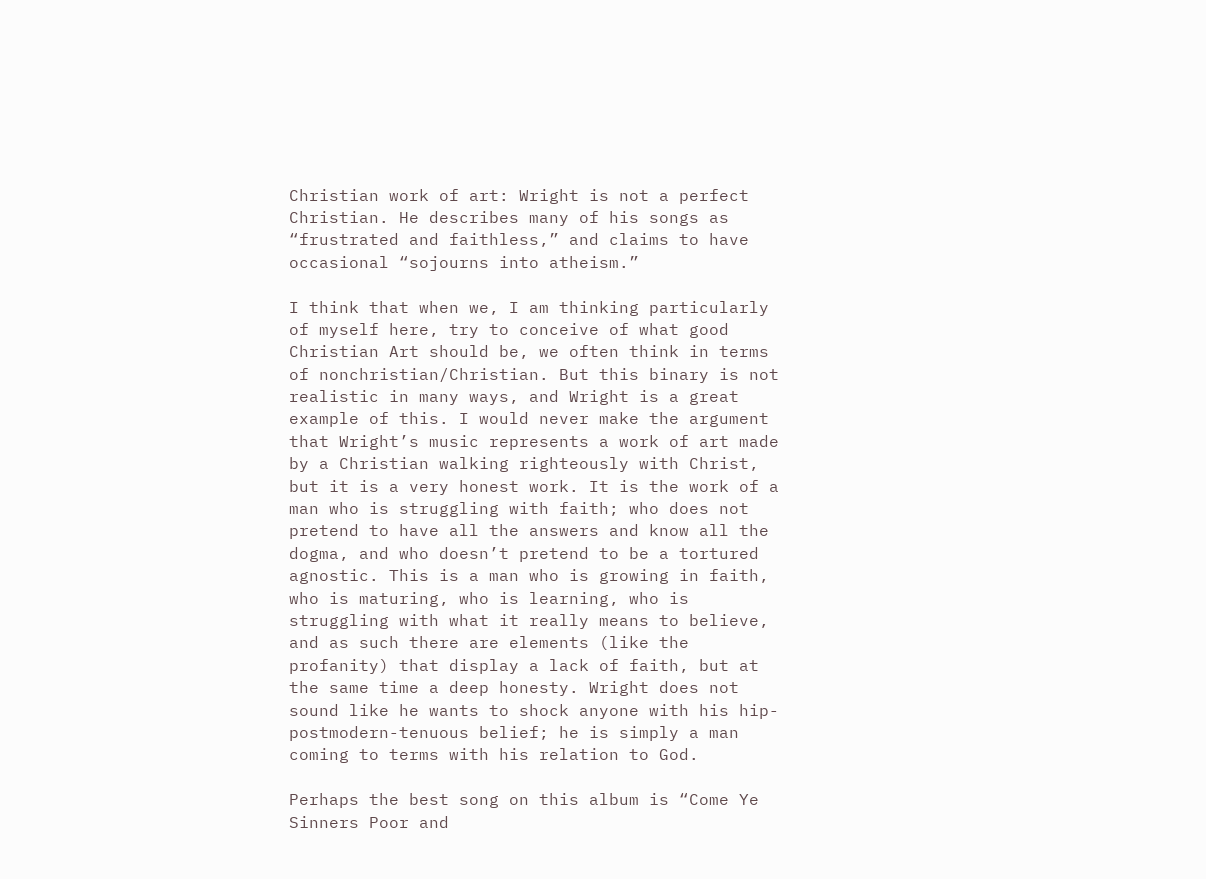Christian work of art: Wright is not a perfect Christian. He describes many of his songs as “frustrated and faithless,” and claims to have occasional “sojourns into atheism.”

I think that when we, I am thinking particularly of myself here, try to conceive of what good Christian Art should be, we often think in terms of nonchristian/Christian. But this binary is not realistic in many ways, and Wright is a great example of this. I would never make the argument that Wright’s music represents a work of art made by a Christian walking righteously with Christ, but it is a very honest work. It is the work of a man who is struggling with faith; who does not pretend to have all the answers and know all the dogma, and who doesn’t pretend to be a tortured agnostic. This is a man who is growing in faith, who is maturing, who is learning, who is struggling with what it really means to believe, and as such there are elements (like the profanity) that display a lack of faith, but at the same time a deep honesty. Wright does not sound like he wants to shock anyone with his hip-postmodern-tenuous belief; he is simply a man coming to terms with his relation to God.

Perhaps the best song on this album is “Come Ye Sinners Poor and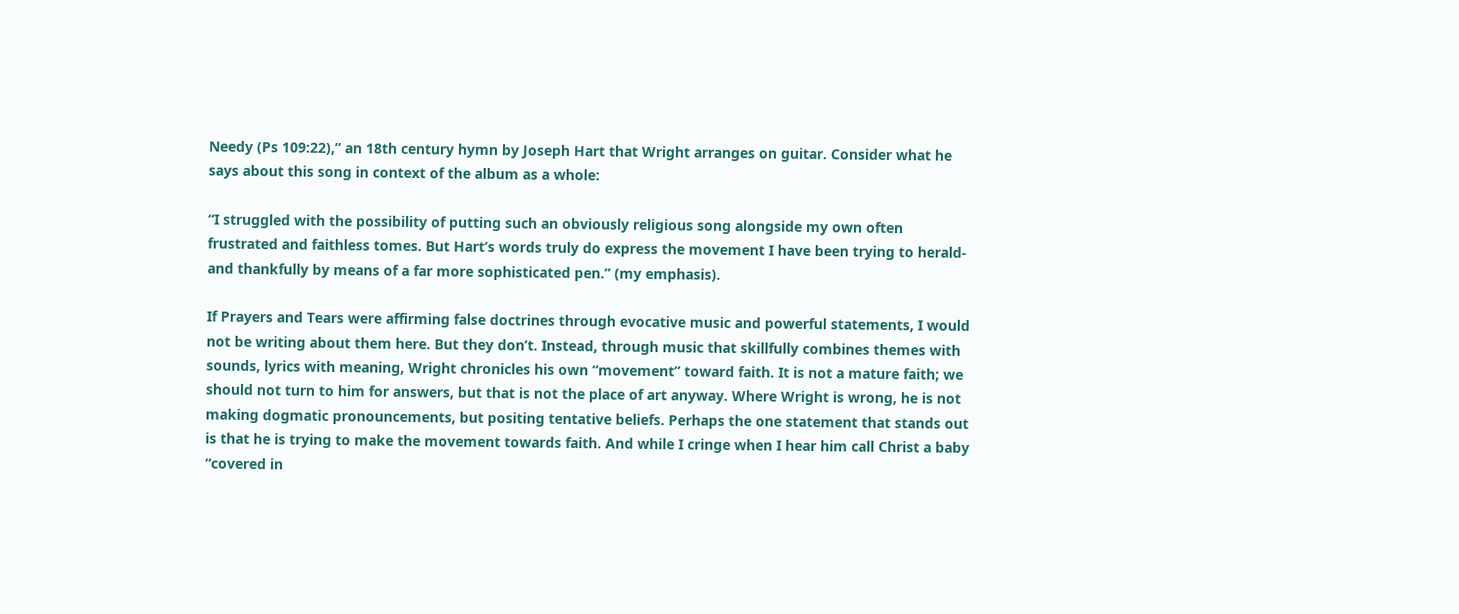Needy (Ps 109:22),” an 18th century hymn by Joseph Hart that Wright arranges on guitar. Consider what he says about this song in context of the album as a whole:

“I struggled with the possibility of putting such an obviously religious song alongside my own often frustrated and faithless tomes. But Hart’s words truly do express the movement I have been trying to herald-and thankfully by means of a far more sophisticated pen.” (my emphasis).

If Prayers and Tears were affirming false doctrines through evocative music and powerful statements, I would not be writing about them here. But they don’t. Instead, through music that skillfully combines themes with sounds, lyrics with meaning, Wright chronicles his own “movement” toward faith. It is not a mature faith; we should not turn to him for answers, but that is not the place of art anyway. Where Wright is wrong, he is not making dogmatic pronouncements, but positing tentative beliefs. Perhaps the one statement that stands out is that he is trying to make the movement towards faith. And while I cringe when I hear him call Christ a baby “covered in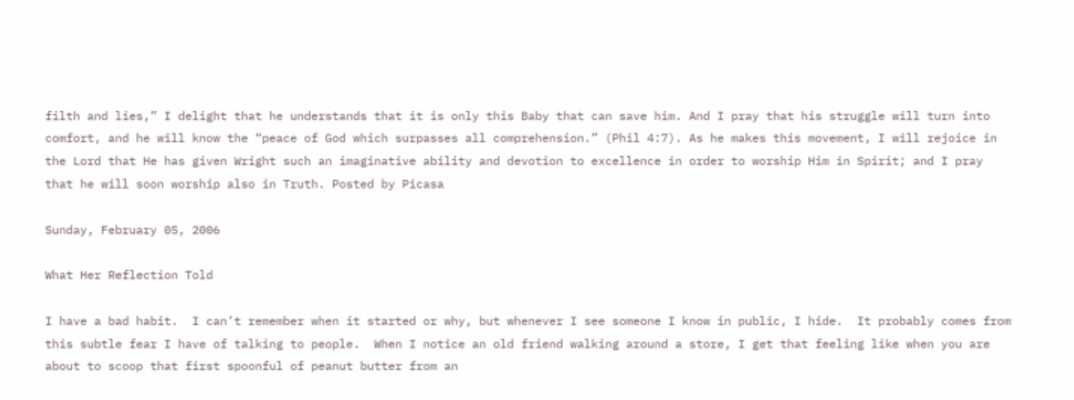filth and lies,” I delight that he understands that it is only this Baby that can save him. And I pray that his struggle will turn into comfort, and he will know the “peace of God which surpasses all comprehension.” (Phil 4:7). As he makes this movement, I will rejoice in the Lord that He has given Wright such an imaginative ability and devotion to excellence in order to worship Him in Spirit; and I pray that he will soon worship also in Truth. Posted by Picasa

Sunday, February 05, 2006

What Her Reflection Told

I have a bad habit.  I can’t remember when it started or why, but whenever I see someone I know in public, I hide.  It probably comes from this subtle fear I have of talking to people.  When I notice an old friend walking around a store, I get that feeling like when you are about to scoop that first spoonful of peanut butter from an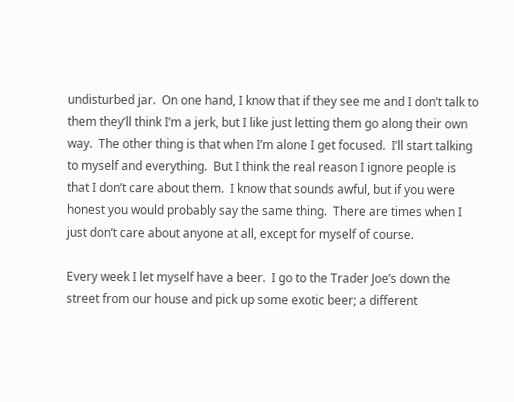undisturbed jar.  On one hand, I know that if they see me and I don’t talk to them they’ll think I’m a jerk, but I like just letting them go along their own way.  The other thing is that when I’m alone I get focused.  I’ll start talking to myself and everything.  But I think the real reason I ignore people is that I don’t care about them.  I know that sounds awful, but if you were honest you would probably say the same thing.  There are times when I just don’t care about anyone at all, except for myself of course.

Every week I let myself have a beer.  I go to the Trader Joe’s down the street from our house and pick up some exotic beer; a different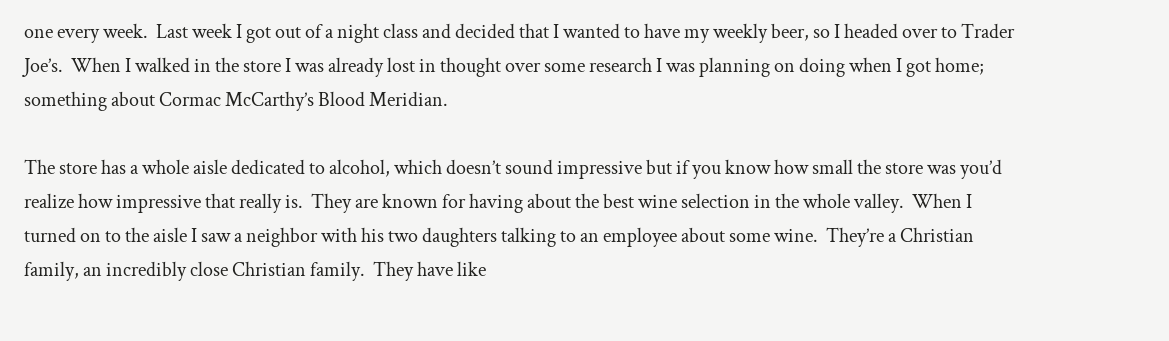one every week.  Last week I got out of a night class and decided that I wanted to have my weekly beer, so I headed over to Trader Joe’s.  When I walked in the store I was already lost in thought over some research I was planning on doing when I got home; something about Cormac McCarthy’s Blood Meridian.

The store has a whole aisle dedicated to alcohol, which doesn’t sound impressive but if you know how small the store was you’d realize how impressive that really is.  They are known for having about the best wine selection in the whole valley.  When I turned on to the aisle I saw a neighbor with his two daughters talking to an employee about some wine.  They’re a Christian family, an incredibly close Christian family.  They have like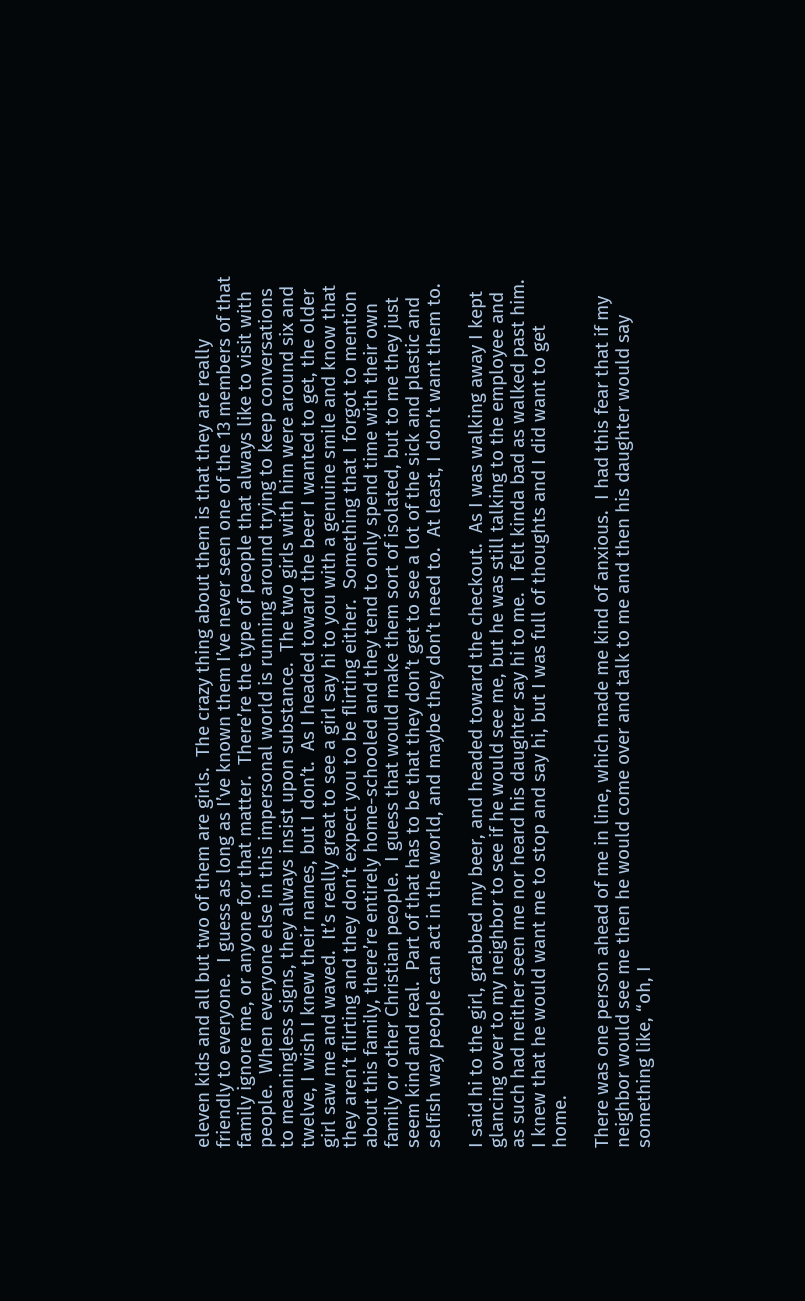eleven kids and all but two of them are girls.  The crazy thing about them is that they are really friendly to everyone.  I guess as long as I’ve known them I’ve never seen one of the 13 members of that family ignore me, or anyone for that matter.  There’re the type of people that always like to visit with people.  When everyone else in this impersonal world is running around trying to keep conversations to meaningless signs, they always insist upon substance.  The two girls with him were around six and twelve, I wish I knew their names, but I don’t.  As I headed toward the beer I wanted to get, the older girl saw me and waved.  It’s really great to see a girl say hi to you with a genuine smile and know that they aren’t flirting and they don’t expect you to be flirting either.  Something that I forgot to mention about this family, there’re entirely home-schooled and they tend to only spend time with their own family or other Christian people.  I guess that would make them sort of isolated, but to me they just seem kind and real.  Part of that has to be that they don’t get to see a lot of the sick and plastic and selfish way people can act in the world, and maybe they don’t need to.  At least, I don’t want them to.

I said hi to the girl, grabbed my beer, and headed toward the checkout.  As I was walking away I kept glancing over to my neighbor to see if he would see me, but he was still talking to the employee and as such had neither seen me nor heard his daughter say hi to me.  I felt kinda bad as walked past him.  I knew that he would want me to stop and say hi, but I was full of thoughts and I did want to get home.

There was one person ahead of me in line, which made me kind of anxious.  I had this fear that if my neighbor would see me then he would come over and talk to me and then his daughter would say something like, “oh, I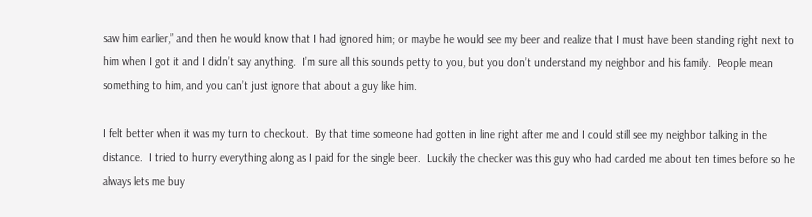saw him earlier,” and then he would know that I had ignored him; or maybe he would see my beer and realize that I must have been standing right next to him when I got it and I didn’t say anything.  I’m sure all this sounds petty to you, but you don’t understand my neighbor and his family.  People mean something to him, and you can’t just ignore that about a guy like him.

I felt better when it was my turn to checkout.  By that time someone had gotten in line right after me and I could still see my neighbor talking in the distance.  I tried to hurry everything along as I paid for the single beer.  Luckily the checker was this guy who had carded me about ten times before so he always lets me buy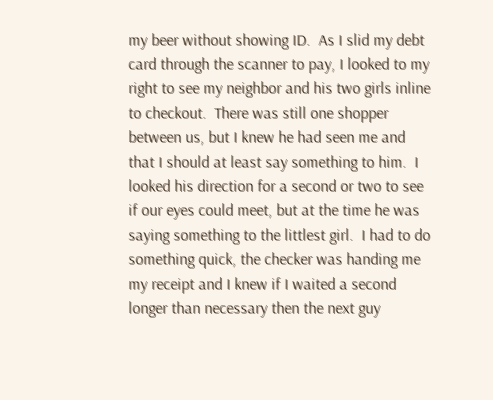my beer without showing ID.  As I slid my debt card through the scanner to pay, I looked to my right to see my neighbor and his two girls inline to checkout.  There was still one shopper between us, but I knew he had seen me and that I should at least say something to him.  I looked his direction for a second or two to see if our eyes could meet, but at the time he was saying something to the littlest girl.  I had to do something quick, the checker was handing me my receipt and I knew if I waited a second longer than necessary then the next guy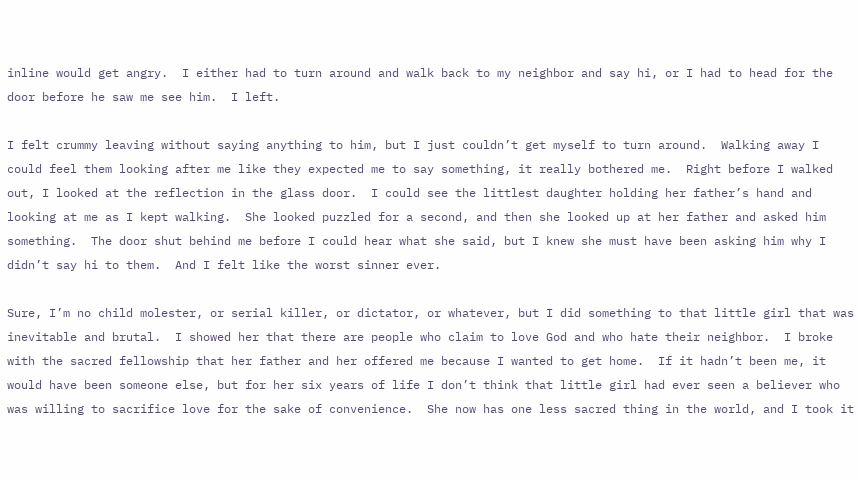inline would get angry.  I either had to turn around and walk back to my neighbor and say hi, or I had to head for the door before he saw me see him.  I left.

I felt crummy leaving without saying anything to him, but I just couldn’t get myself to turn around.  Walking away I could feel them looking after me like they expected me to say something, it really bothered me.  Right before I walked out, I looked at the reflection in the glass door.  I could see the littlest daughter holding her father’s hand and looking at me as I kept walking.  She looked puzzled for a second, and then she looked up at her father and asked him something.  The door shut behind me before I could hear what she said, but I knew she must have been asking him why I didn’t say hi to them.  And I felt like the worst sinner ever.

Sure, I’m no child molester, or serial killer, or dictator, or whatever, but I did something to that little girl that was inevitable and brutal.  I showed her that there are people who claim to love God and who hate their neighbor.  I broke with the sacred fellowship that her father and her offered me because I wanted to get home.  If it hadn’t been me, it would have been someone else, but for her six years of life I don’t think that little girl had ever seen a believer who was willing to sacrifice love for the sake of convenience.  She now has one less sacred thing in the world, and I took it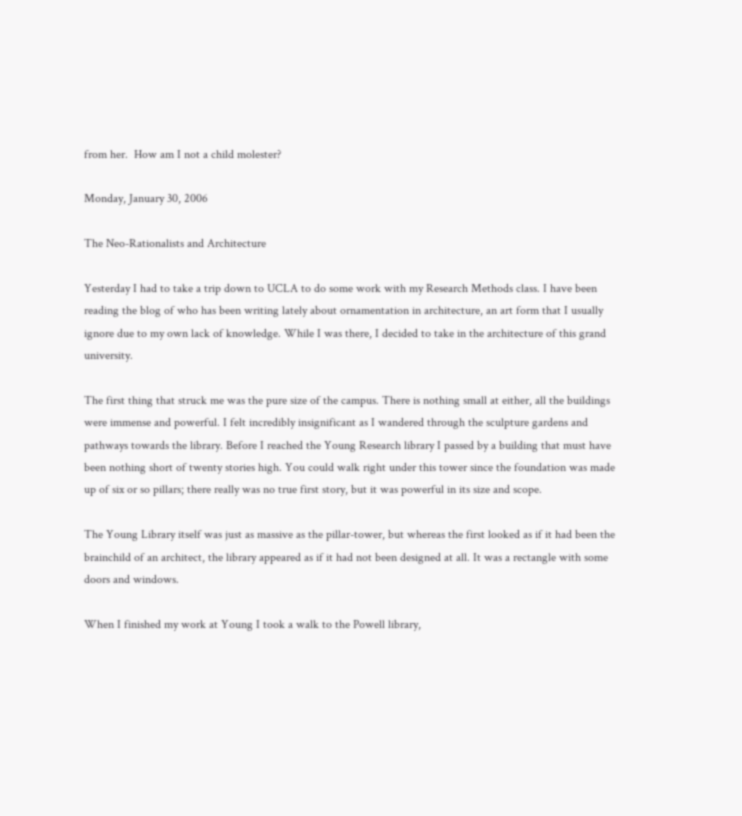from her.  How am I not a child molester?

Monday, January 30, 2006

The Neo-Rationalists and Architecture

Yesterday I had to take a trip down to UCLA to do some work with my Research Methods class. I have been reading the blog of who has been writing lately about ornamentation in architecture, an art form that I usually ignore due to my own lack of knowledge. While I was there, I decided to take in the architecture of this grand university.

The first thing that struck me was the pure size of the campus. There is nothing small at either, all the buildings were immense and powerful. I felt incredibly insignificant as I wandered through the sculpture gardens and pathways towards the library. Before I reached the Young Research library I passed by a building that must have been nothing short of twenty stories high. You could walk right under this tower since the foundation was made up of six or so pillars; there really was no true first story, but it was powerful in its size and scope.

The Young Library itself was just as massive as the pillar-tower, but whereas the first looked as if it had been the brainchild of an architect, the library appeared as if it had not been designed at all. It was a rectangle with some doors and windows.

When I finished my work at Young I took a walk to the Powell library,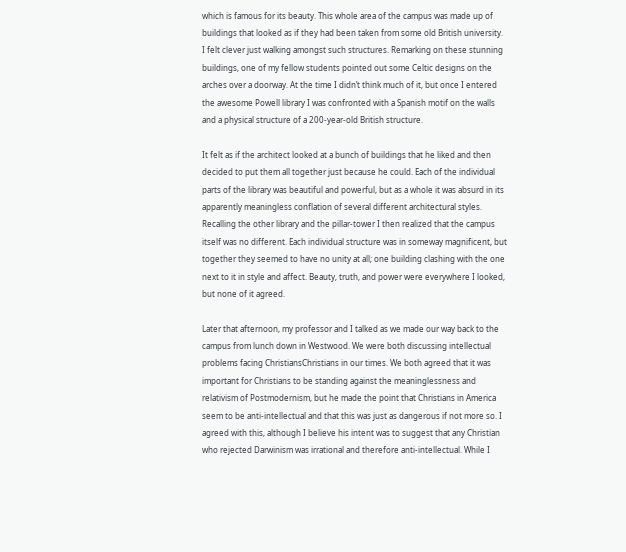which is famous for its beauty. This whole area of the campus was made up of buildings that looked as if they had been taken from some old British university. I felt clever just walking amongst such structures. Remarking on these stunning buildings, one of my fellow students pointed out some Celtic designs on the arches over a doorway. At the time I didn’t think much of it, but once I entered the awesome Powell library I was confronted with a Spanish motif on the walls and a physical structure of a 200-year-old British structure.

It felt as if the architect looked at a bunch of buildings that he liked and then decided to put them all together just because he could. Each of the individual parts of the library was beautiful and powerful, but as a whole it was absurd in its apparently meaningless conflation of several different architectural styles. Recalling the other library and the pillar-tower I then realized that the campus itself was no different. Each individual structure was in someway magnificent, but together they seemed to have no unity at all; one building clashing with the one next to it in style and affect. Beauty, truth, and power were everywhere I looked, but none of it agreed.

Later that afternoon, my professor and I talked as we made our way back to the campus from lunch down in Westwood. We were both discussing intellectual problems facing ChristiansChristians in our times. We both agreed that it was important for Christians to be standing against the meaninglessness and relativism of Postmodernism, but he made the point that Christians in America seem to be anti-intellectual and that this was just as dangerous if not more so. I agreed with this, although I believe his intent was to suggest that any Christian who rejected Darwinism was irrational and therefore anti-intellectual. While I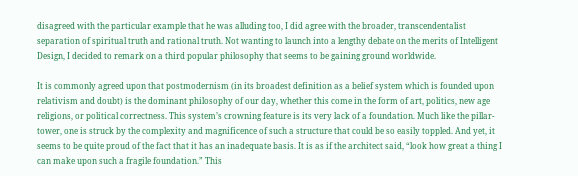disagreed with the particular example that he was alluding too, I did agree with the broader, transcendentalist separation of spiritual truth and rational truth. Not wanting to launch into a lengthy debate on the merits of Intelligent Design, I decided to remark on a third popular philosophy that seems to be gaining ground worldwide.

It is commonly agreed upon that postmodernism (in its broadest definition as a belief system which is founded upon relativism and doubt) is the dominant philosophy of our day, whether this come in the form of art, politics, new age religions, or political correctness. This system’s crowning feature is its very lack of a foundation. Much like the pillar-tower, one is struck by the complexity and magnificence of such a structure that could be so easily toppled. And yet, it seems to be quite proud of the fact that it has an inadequate basis. It is as if the architect said, “look how great a thing I can make upon such a fragile foundation.” This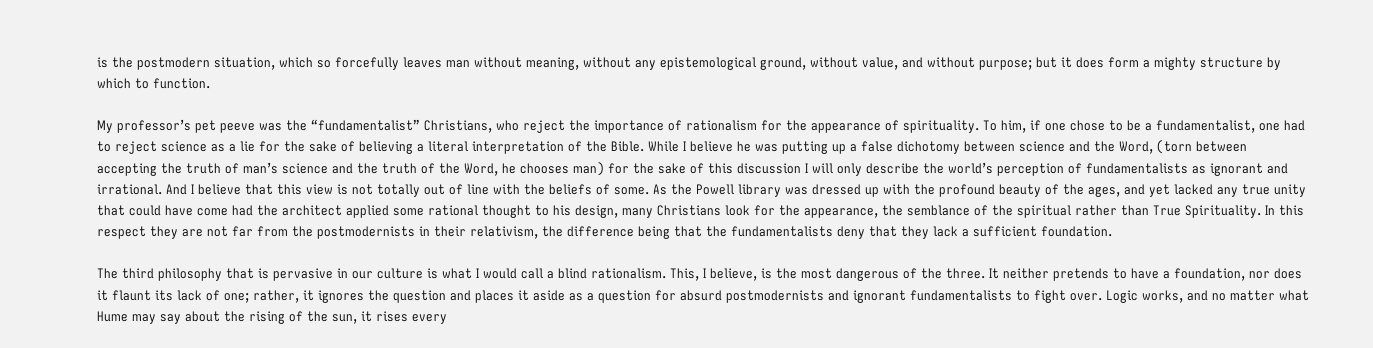is the postmodern situation, which so forcefully leaves man without meaning, without any epistemological ground, without value, and without purpose; but it does form a mighty structure by which to function.

My professor’s pet peeve was the “fundamentalist” Christians, who reject the importance of rationalism for the appearance of spirituality. To him, if one chose to be a fundamentalist, one had to reject science as a lie for the sake of believing a literal interpretation of the Bible. While I believe he was putting up a false dichotomy between science and the Word, (torn between accepting the truth of man’s science and the truth of the Word, he chooses man) for the sake of this discussion I will only describe the world’s perception of fundamentalists as ignorant and irrational. And I believe that this view is not totally out of line with the beliefs of some. As the Powell library was dressed up with the profound beauty of the ages, and yet lacked any true unity that could have come had the architect applied some rational thought to his design, many Christians look for the appearance, the semblance of the spiritual rather than True Spirituality. In this respect they are not far from the postmodernists in their relativism, the difference being that the fundamentalists deny that they lack a sufficient foundation.

The third philosophy that is pervasive in our culture is what I would call a blind rationalism. This, I believe, is the most dangerous of the three. It neither pretends to have a foundation, nor does it flaunt its lack of one; rather, it ignores the question and places it aside as a question for absurd postmodernists and ignorant fundamentalists to fight over. Logic works, and no matter what Hume may say about the rising of the sun, it rises every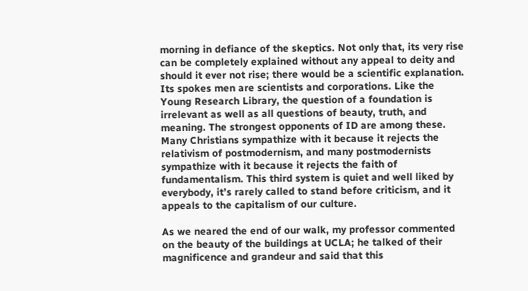morning in defiance of the skeptics. Not only that, its very rise can be completely explained without any appeal to deity and should it ever not rise; there would be a scientific explanation. Its spokes men are scientists and corporations. Like the Young Research Library, the question of a foundation is irrelevant as well as all questions of beauty, truth, and meaning. The strongest opponents of ID are among these. Many Christians sympathize with it because it rejects the relativism of postmodernism, and many postmodernists sympathize with it because it rejects the faith of fundamentalism. This third system is quiet and well liked by everybody, it’s rarely called to stand before criticism, and it appeals to the capitalism of our culture.

As we neared the end of our walk, my professor commented on the beauty of the buildings at UCLA; he talked of their magnificence and grandeur and said that this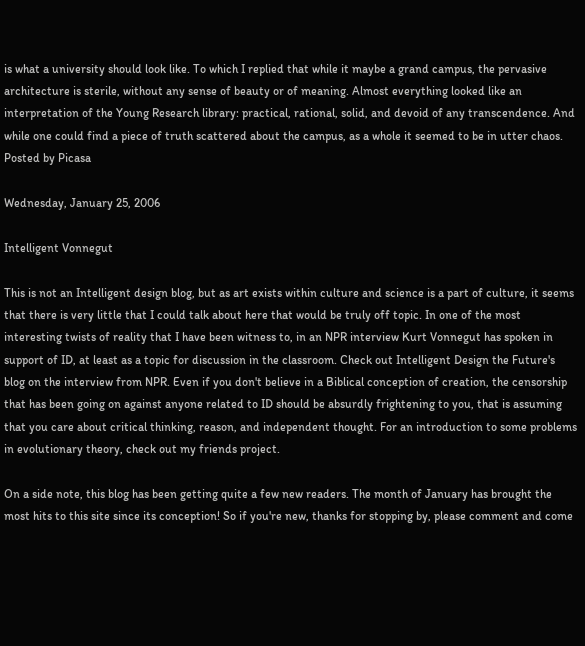is what a university should look like. To which I replied that while it maybe a grand campus, the pervasive architecture is sterile, without any sense of beauty or of meaning. Almost everything looked like an interpretation of the Young Research library: practical, rational, solid, and devoid of any transcendence. And while one could find a piece of truth scattered about the campus, as a whole it seemed to be in utter chaos. Posted by Picasa

Wednesday, January 25, 2006

Intelligent Vonnegut

This is not an Intelligent design blog, but as art exists within culture and science is a part of culture, it seems that there is very little that I could talk about here that would be truly off topic. In one of the most interesting twists of reality that I have been witness to, in an NPR interview Kurt Vonnegut has spoken in support of ID, at least as a topic for discussion in the classroom. Check out Intelligent Design the Future's blog on the interview from NPR. Even if you don't believe in a Biblical conception of creation, the censorship that has been going on against anyone related to ID should be absurdly frightening to you, that is assuming that you care about critical thinking, reason, and independent thought. For an introduction to some problems in evolutionary theory, check out my friends project.

On a side note, this blog has been getting quite a few new readers. The month of January has brought the most hits to this site since its conception! So if you're new, thanks for stopping by, please comment and come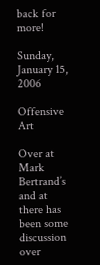back for more!

Sunday, January 15, 2006

Offensive Art

Over at Mark Bertrand’s and at there has been some discussion over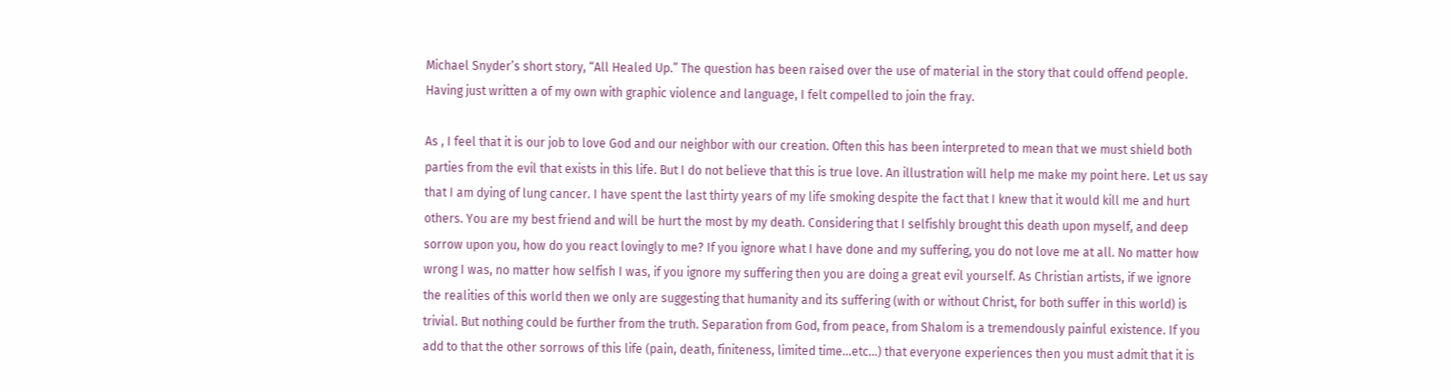Michael Snyder’s short story, “All Healed Up.” The question has been raised over the use of material in the story that could offend people. Having just written a of my own with graphic violence and language, I felt compelled to join the fray.

As , I feel that it is our job to love God and our neighbor with our creation. Often this has been interpreted to mean that we must shield both parties from the evil that exists in this life. But I do not believe that this is true love. An illustration will help me make my point here. Let us say that I am dying of lung cancer. I have spent the last thirty years of my life smoking despite the fact that I knew that it would kill me and hurt others. You are my best friend and will be hurt the most by my death. Considering that I selfishly brought this death upon myself, and deep sorrow upon you, how do you react lovingly to me? If you ignore what I have done and my suffering, you do not love me at all. No matter how wrong I was, no matter how selfish I was, if you ignore my suffering then you are doing a great evil yourself. As Christian artists, if we ignore the realities of this world then we only are suggesting that humanity and its suffering (with or without Christ, for both suffer in this world) is trivial. But nothing could be further from the truth. Separation from God, from peace, from Shalom is a tremendously painful existence. If you add to that the other sorrows of this life (pain, death, finiteness, limited time…etc…) that everyone experiences then you must admit that it is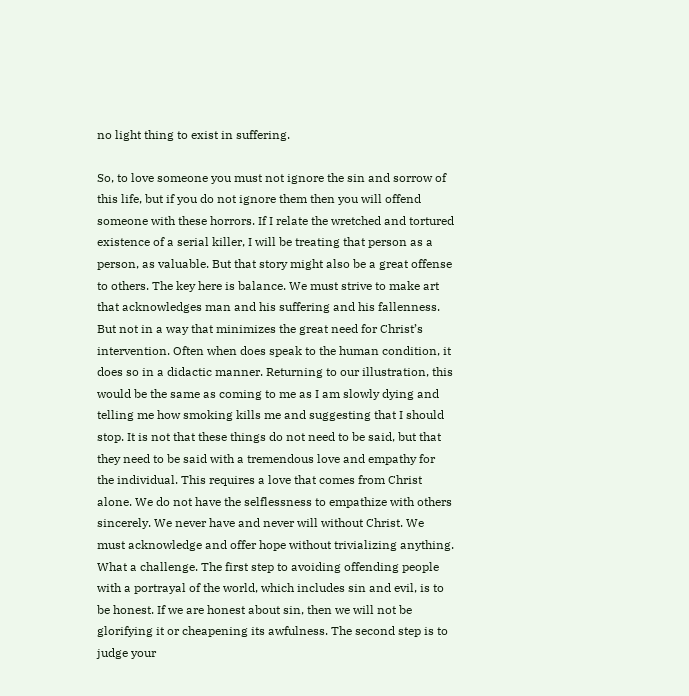no light thing to exist in suffering.

So, to love someone you must not ignore the sin and sorrow of this life, but if you do not ignore them then you will offend someone with these horrors. If I relate the wretched and tortured existence of a serial killer, I will be treating that person as a person, as valuable. But that story might also be a great offense to others. The key here is balance. We must strive to make art that acknowledges man and his suffering and his fallenness. But not in a way that minimizes the great need for Christ’s intervention. Often when does speak to the human condition, it does so in a didactic manner. Returning to our illustration, this would be the same as coming to me as I am slowly dying and telling me how smoking kills me and suggesting that I should stop. It is not that these things do not need to be said, but that they need to be said with a tremendous love and empathy for the individual. This requires a love that comes from Christ alone. We do not have the selflessness to empathize with others sincerely. We never have and never will without Christ. We must acknowledge and offer hope without trivializing anything. What a challenge. The first step to avoiding offending people with a portrayal of the world, which includes sin and evil, is to be honest. If we are honest about sin, then we will not be glorifying it or cheapening its awfulness. The second step is to judge your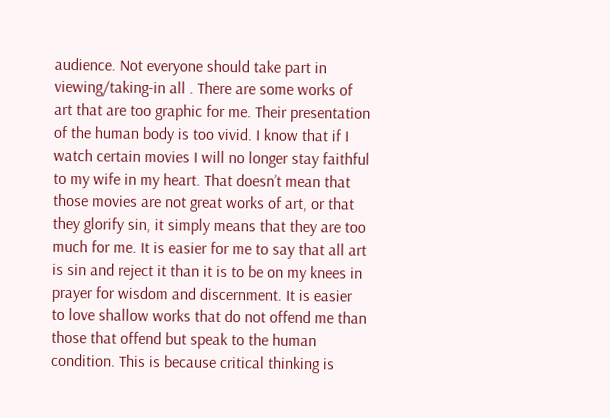audience. Not everyone should take part in viewing/taking-in all . There are some works of art that are too graphic for me. Their presentation of the human body is too vivid. I know that if I watch certain movies I will no longer stay faithful to my wife in my heart. That doesn’t mean that those movies are not great works of art, or that they glorify sin, it simply means that they are too much for me. It is easier for me to say that all art is sin and reject it than it is to be on my knees in prayer for wisdom and discernment. It is easier to love shallow works that do not offend me than those that offend but speak to the human condition. This is because critical thinking is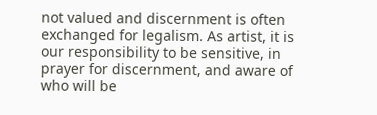not valued and discernment is often exchanged for legalism. As artist, it is our responsibility to be sensitive, in prayer for discernment, and aware of who will be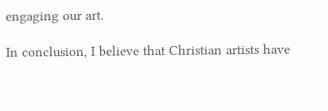engaging our art.

In conclusion, I believe that Christian artists have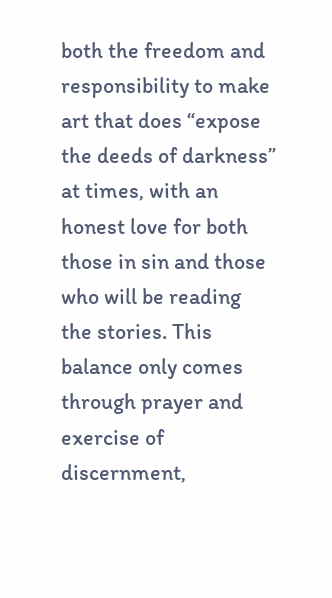both the freedom and responsibility to make art that does “expose the deeds of darkness” at times, with an honest love for both those in sin and those who will be reading the stories. This balance only comes through prayer and exercise of discernment,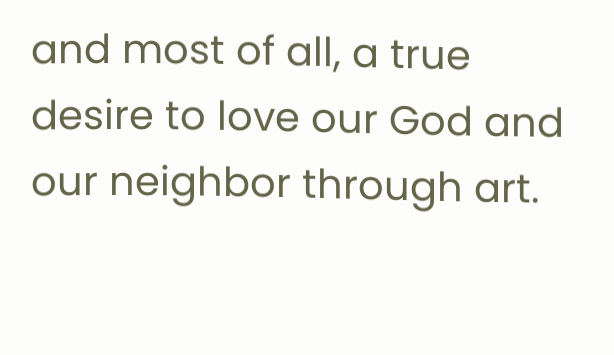and most of all, a true desire to love our God and our neighbor through art.